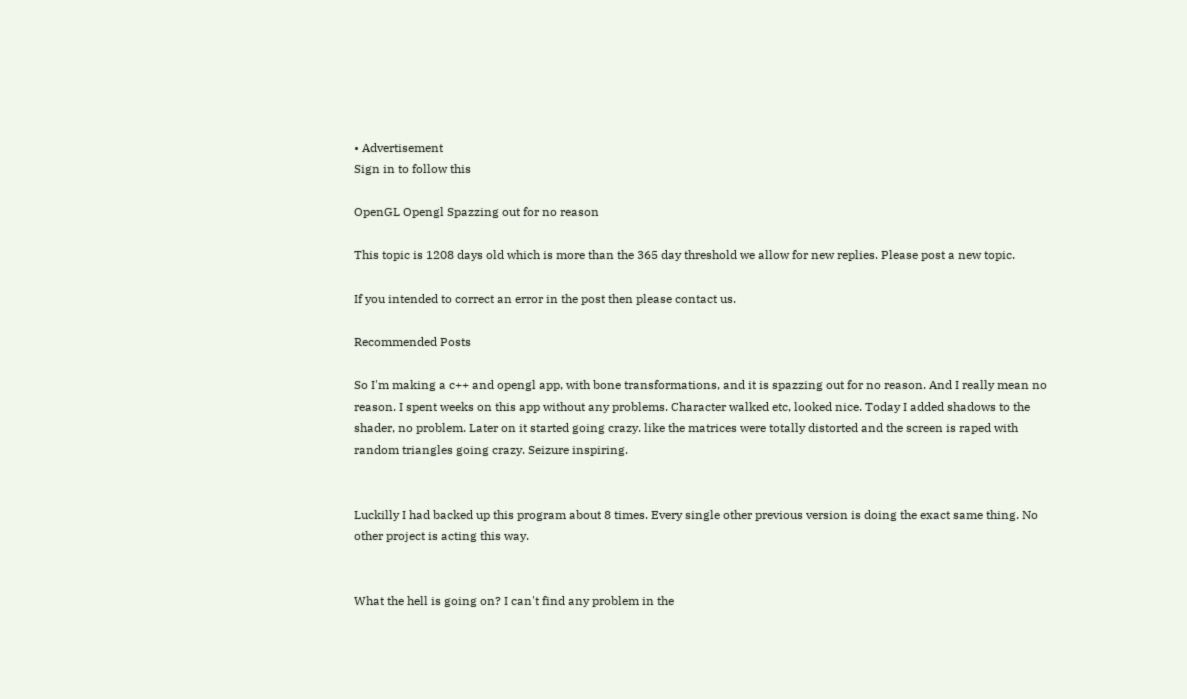• Advertisement
Sign in to follow this

OpenGL Opengl Spazzing out for no reason

This topic is 1208 days old which is more than the 365 day threshold we allow for new replies. Please post a new topic.

If you intended to correct an error in the post then please contact us.

Recommended Posts

So I'm making a c++ and opengl app, with bone transformations, and it is spazzing out for no reason. And I really mean no reason. I spent weeks on this app without any problems. Character walked etc, looked nice. Today I added shadows to the shader, no problem. Later on it started going crazy. like the matrices were totally distorted and the screen is raped with random triangles going crazy. Seizure inspiring.


Luckilly I had backed up this program about 8 times. Every single other previous version is doing the exact same thing. No other project is acting this way.


What the hell is going on? I can't find any problem in the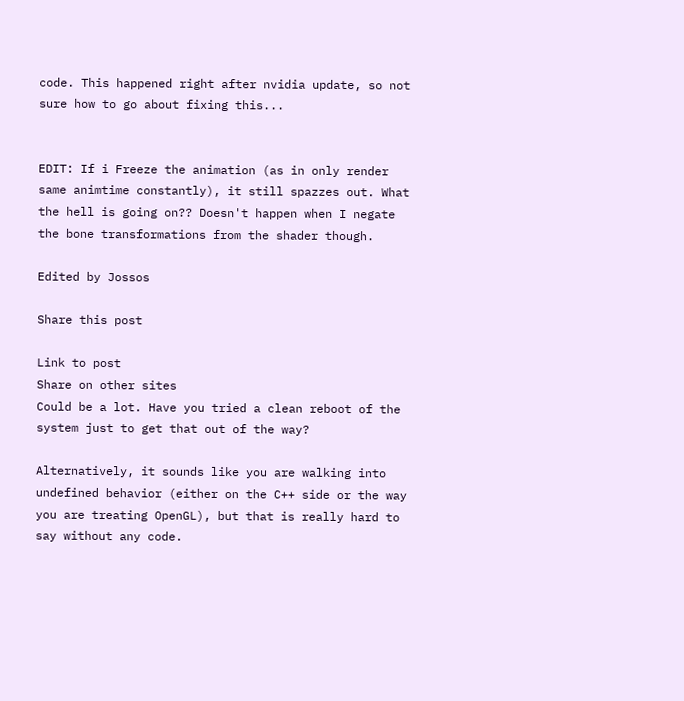code. This happened right after nvidia update, so not sure how to go about fixing this...


EDIT: If i Freeze the animation (as in only render same animtime constantly), it still spazzes out. What the hell is going on?? Doesn't happen when I negate the bone transformations from the shader though.

Edited by Jossos

Share this post

Link to post
Share on other sites
Could be a lot. Have you tried a clean reboot of the system just to get that out of the way?

Alternatively, it sounds like you are walking into undefined behavior (either on the C++ side or the way you are treating OpenGL), but that is really hard to say without any code.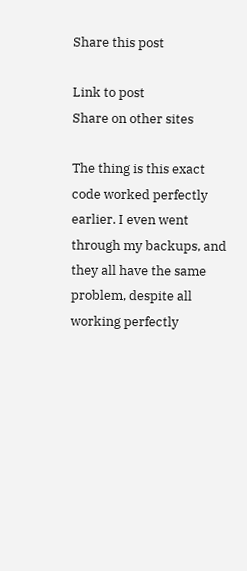Share this post

Link to post
Share on other sites

The thing is this exact code worked perfectly earlier. I even went through my backups, and they all have the same problem, despite all working perfectly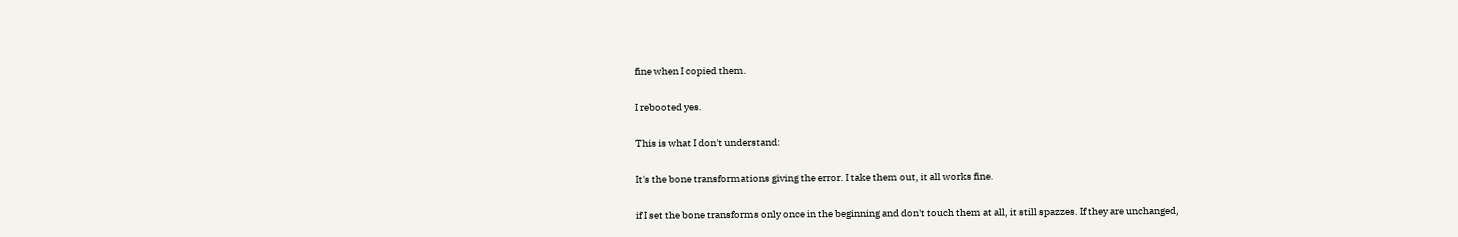fine when I copied them.


I rebooted yes.


This is what I don't understand:


It's the bone transformations giving the error. I take them out, it all works fine.


if I set the bone transforms only once in the beginning and don't touch them at all, it still spazzes. If they are unchanged,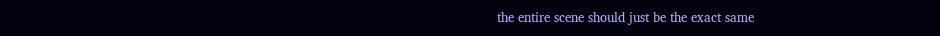the entire scene should just be the exact same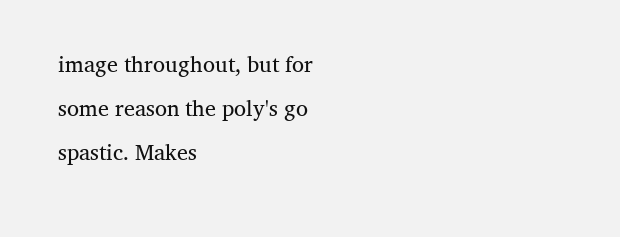image throughout, but for some reason the poly's go spastic. Makes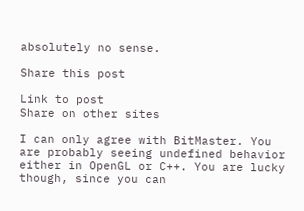absolutely no sense.

Share this post

Link to post
Share on other sites

I can only agree with BitMaster. You are probably seeing undefined behavior either in OpenGL or C++. You are lucky though, since you can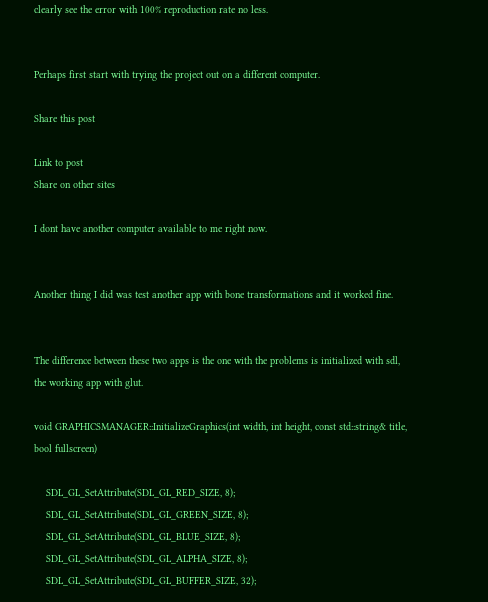clearly see the error with 100% reproduction rate no less.


Perhaps first start with trying the project out on a different computer.

Share this post

Link to post
Share on other sites

I dont have another computer available to me right now.


Another thing I did was test another app with bone transformations and it worked fine.


The difference between these two apps is the one with the problems is initialized with sdl, the working app with glut.

void GRAPHICSMANAGER::InitializeGraphics(int width, int height, const std::string& title, bool fullscreen)

    SDL_GL_SetAttribute(SDL_GL_RED_SIZE, 8);
    SDL_GL_SetAttribute(SDL_GL_GREEN_SIZE, 8);
    SDL_GL_SetAttribute(SDL_GL_BLUE_SIZE, 8);
    SDL_GL_SetAttribute(SDL_GL_ALPHA_SIZE, 8);
    SDL_GL_SetAttribute(SDL_GL_BUFFER_SIZE, 32);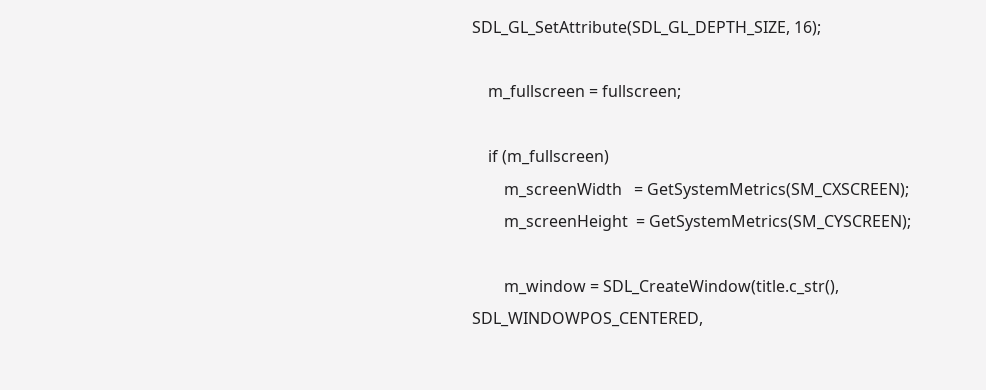SDL_GL_SetAttribute(SDL_GL_DEPTH_SIZE, 16);

    m_fullscreen = fullscreen;

    if (m_fullscreen)
        m_screenWidth   = GetSystemMetrics(SM_CXSCREEN);
        m_screenHeight  = GetSystemMetrics(SM_CYSCREEN);

        m_window = SDL_CreateWindow(title.c_str(), SDL_WINDOWPOS_CENTERED,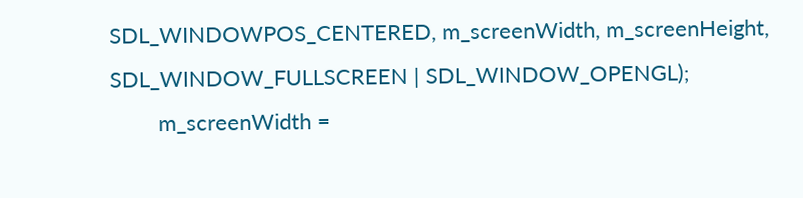SDL_WINDOWPOS_CENTERED, m_screenWidth, m_screenHeight, SDL_WINDOW_FULLSCREEN | SDL_WINDOW_OPENGL);
        m_screenWidth =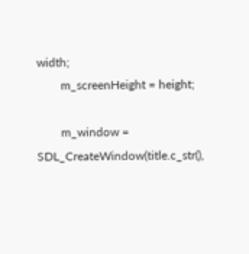width;
        m_screenHeight = height;

        m_window = SDL_CreateWindow(title.c_str(),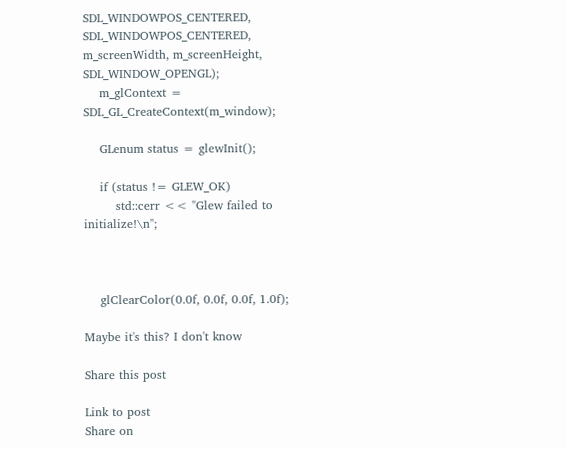SDL_WINDOWPOS_CENTERED, SDL_WINDOWPOS_CENTERED, m_screenWidth, m_screenHeight, SDL_WINDOW_OPENGL);
    m_glContext = SDL_GL_CreateContext(m_window);

    GLenum status = glewInit();

    if (status != GLEW_OK)
        std::cerr << "Glew failed to initialize!\n";



    glClearColor(0.0f, 0.0f, 0.0f, 1.0f);

Maybe it's this? I don't know

Share this post

Link to post
Share on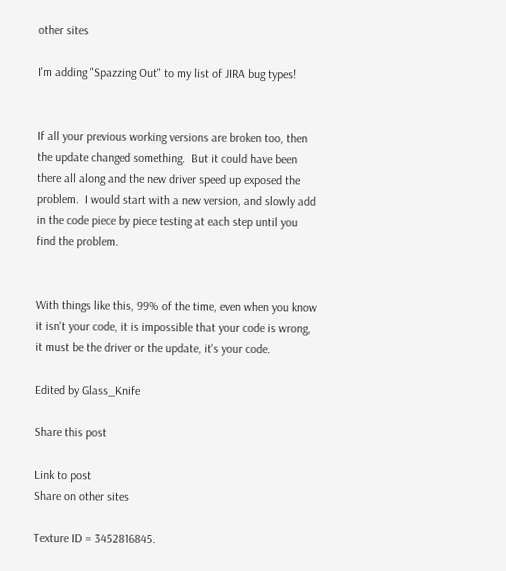other sites

I'm adding "Spazzing Out" to my list of JIRA bug types!


If all your previous working versions are broken too, then the update changed something.  But it could have been there all along and the new driver speed up exposed the problem.  I would start with a new version, and slowly add in the code piece by piece testing at each step until you find the problem.


With things like this, 99% of the time, even when you know it isn't your code, it is impossible that your code is wrong, it must be the driver or the update, it's your code.

Edited by Glass_Knife

Share this post

Link to post
Share on other sites

Texture ID = 3452816845.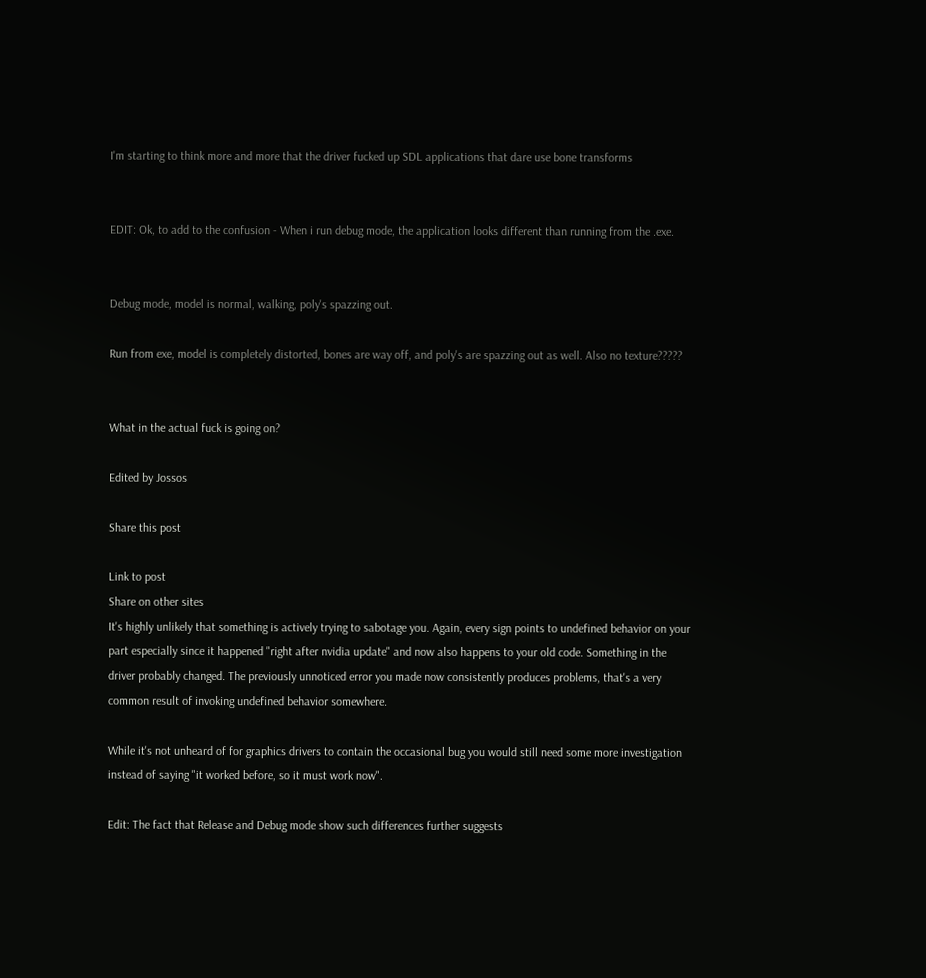I'm starting to think more and more that the driver fucked up SDL applications that dare use bone transforms


EDIT: Ok, to add to the confusion - When i run debug mode, the application looks different than running from the .exe.


Debug mode, model is normal, walking, poly's spazzing out.

Run from exe, model is completely distorted, bones are way off, and poly's are spazzing out as well. Also no texture?????


What in the actual fuck is going on?

Edited by Jossos

Share this post

Link to post
Share on other sites
It's highly unlikely that something is actively trying to sabotage you. Again, every sign points to undefined behavior on your part especially since it happened "right after nvidia update" and now also happens to your old code. Something in the driver probably changed. The previously unnoticed error you made now consistently produces problems, that's a very common result of invoking undefined behavior somewhere.

While it's not unheard of for graphics drivers to contain the occasional bug you would still need some more investigation instead of saying "it worked before, so it must work now".

Edit: The fact that Release and Debug mode show such differences further suggests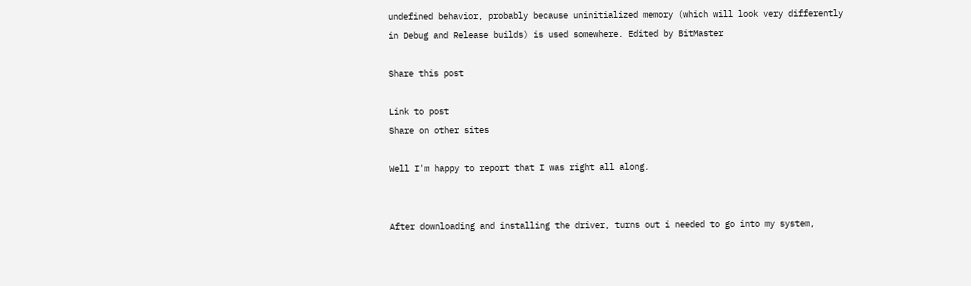undefined behavior, probably because uninitialized memory (which will look very differently in Debug and Release builds) is used somewhere. Edited by BitMaster

Share this post

Link to post
Share on other sites

Well I'm happy to report that I was right all along.


After downloading and installing the driver, turns out i needed to go into my system,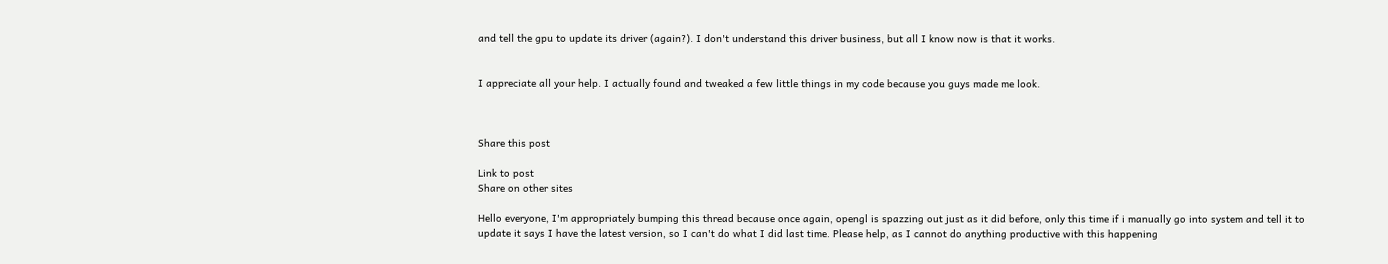and tell the gpu to update its driver (again?). I don't understand this driver business, but all I know now is that it works.


I appreciate all your help. I actually found and tweaked a few little things in my code because you guys made me look.



Share this post

Link to post
Share on other sites

Hello everyone, I'm appropriately bumping this thread because once again, opengl is spazzing out just as it did before, only this time if i manually go into system and tell it to update it says I have the latest version, so I can't do what I did last time. Please help, as I cannot do anything productive with this happening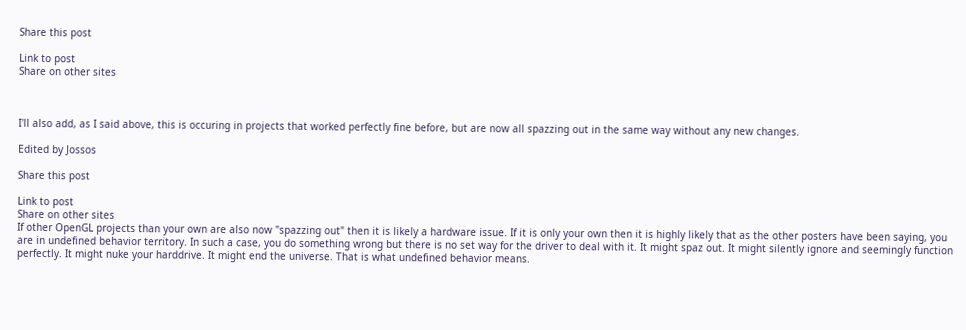Share this post

Link to post
Share on other sites



I'll also add, as I said above, this is occuring in projects that worked perfectly fine before, but are now all spazzing out in the same way without any new changes.

Edited by Jossos

Share this post

Link to post
Share on other sites
If other OpenGL projects than your own are also now "spazzing out" then it is likely a hardware issue. If it is only your own then it is highly likely that as the other posters have been saying, you are in undefined behavior territory. In such a case, you do something wrong but there is no set way for the driver to deal with it. It might spaz out. It might silently ignore and seemingly function perfectly. It might nuke your harddrive. It might end the universe. That is what undefined behavior means.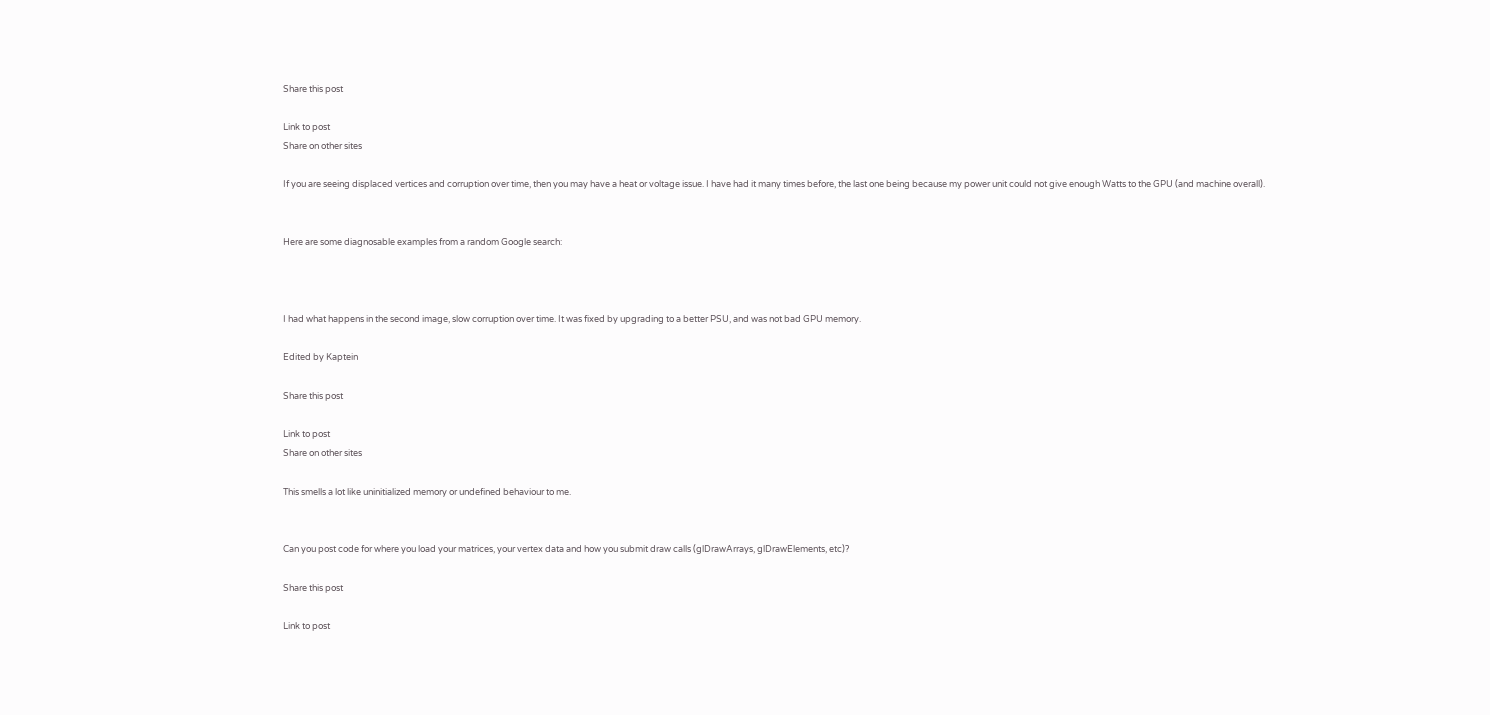Share this post

Link to post
Share on other sites

If you are seeing displaced vertices and corruption over time, then you may have a heat or voltage issue. I have had it many times before, the last one being because my power unit could not give enough Watts to the GPU (and machine overall).


Here are some diagnosable examples from a random Google search:



I had what happens in the second image, slow corruption over time. It was fixed by upgrading to a better PSU, and was not bad GPU memory.

Edited by Kaptein

Share this post

Link to post
Share on other sites

This smells a lot like uninitialized memory or undefined behaviour to me.


Can you post code for where you load your matrices, your vertex data and how you submit draw calls (glDrawArrays, glDrawElements, etc)?

Share this post

Link to post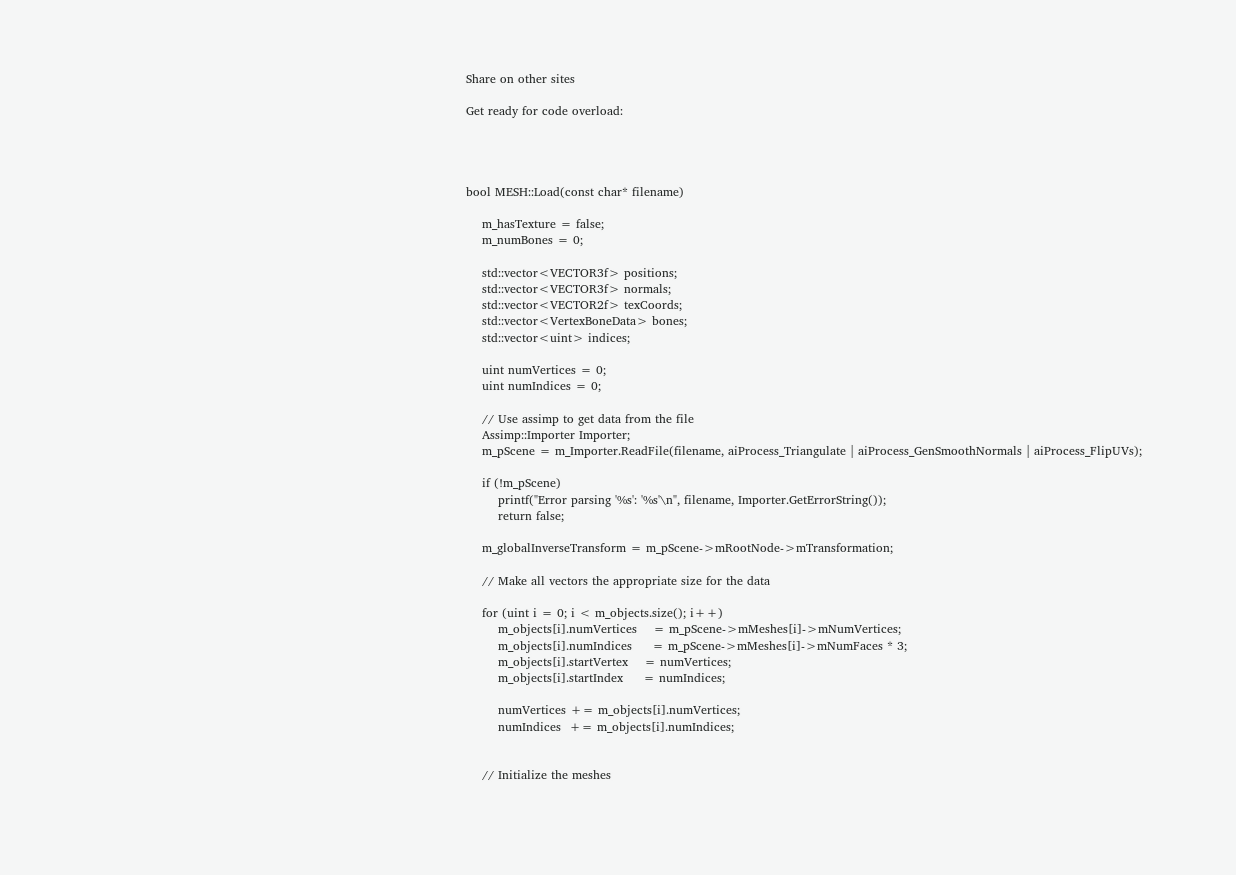Share on other sites

Get ready for code overload:




bool MESH::Load(const char* filename)

    m_hasTexture = false;
    m_numBones = 0;

    std::vector<VECTOR3f> positions;
    std::vector<VECTOR3f> normals;
    std::vector<VECTOR2f> texCoords;
    std::vector<VertexBoneData> bones;
    std::vector<uint> indices;

    uint numVertices = 0;
    uint numIndices = 0;

    // Use assimp to get data from the file
    Assimp::Importer Importer;
    m_pScene = m_Importer.ReadFile(filename, aiProcess_Triangulate | aiProcess_GenSmoothNormals | aiProcess_FlipUVs);

    if (!m_pScene)
        printf("Error parsing '%s': '%s'\n", filename, Importer.GetErrorString());
        return false;

    m_globalInverseTransform = m_pScene->mRootNode->mTransformation;

    // Make all vectors the appropriate size for the data

    for (uint i = 0; i < m_objects.size(); i++)
        m_objects[i].numVertices    = m_pScene->mMeshes[i]->mNumVertices;
        m_objects[i].numIndices     = m_pScene->mMeshes[i]->mNumFaces * 3;
        m_objects[i].startVertex    = numVertices;
        m_objects[i].startIndex     = numIndices;

        numVertices += m_objects[i].numVertices;
        numIndices  += m_objects[i].numIndices;


    // Initialize the meshes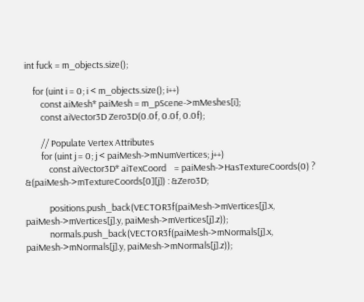int fuck = m_objects.size();

    for (uint i = 0; i < m_objects.size(); i++)
        const aiMesh* paiMesh = m_pScene->mMeshes[i];
        const aiVector3D Zero3D(0.0f, 0.0f, 0.0f);

        // Populate Vertex Attributes
        for (uint j = 0; j < paiMesh->mNumVertices; j++)
            const aiVector3D* aiTexCoord    = paiMesh->HasTextureCoords(0) ? &(paiMesh->mTextureCoords[0][j]) : &Zero3D;

            positions.push_back(VECTOR3f(paiMesh->mVertices[j].x, paiMesh->mVertices[j].y, paiMesh->mVertices[j].z));
            normals.push_back(VECTOR3f(paiMesh->mNormals[j].x, paiMesh->mNormals[j].y, paiMesh->mNormals[j].z));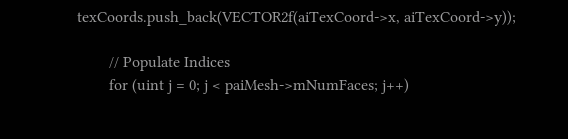texCoords.push_back(VECTOR2f(aiTexCoord->x, aiTexCoord->y));

        // Populate Indices
        for (uint j = 0; j < paiMesh->mNumFaces; j++)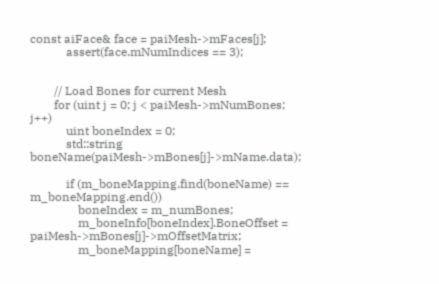const aiFace& face = paiMesh->mFaces[j];
            assert(face.mNumIndices == 3);


        // Load Bones for current Mesh
        for (uint j = 0; j < paiMesh->mNumBones; j++)
            uint boneIndex = 0;
            std::string boneName(paiMesh->mBones[j]->mName.data);

            if (m_boneMapping.find(boneName) == m_boneMapping.end())
                boneIndex = m_numBones;
                m_boneInfo[boneIndex].BoneOffset = paiMesh->mBones[j]->mOffsetMatrix;
                m_boneMapping[boneName] =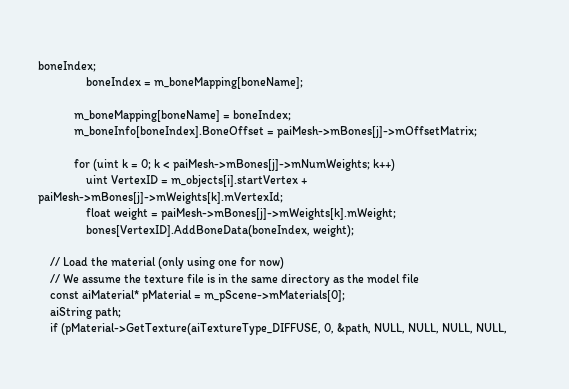boneIndex;
                boneIndex = m_boneMapping[boneName];

            m_boneMapping[boneName] = boneIndex;
            m_boneInfo[boneIndex].BoneOffset = paiMesh->mBones[j]->mOffsetMatrix;

            for (uint k = 0; k < paiMesh->mBones[j]->mNumWeights; k++)
                uint VertexID = m_objects[i].startVertex + paiMesh->mBones[j]->mWeights[k].mVertexId;
                float weight = paiMesh->mBones[j]->mWeights[k].mWeight;
                bones[VertexID].AddBoneData(boneIndex, weight);

    // Load the material (only using one for now)
    // We assume the texture file is in the same directory as the model file
    const aiMaterial* pMaterial = m_pScene->mMaterials[0];
    aiString path;
    if (pMaterial->GetTexture(aiTextureType_DIFFUSE, 0, &path, NULL, NULL, NULL, NULL,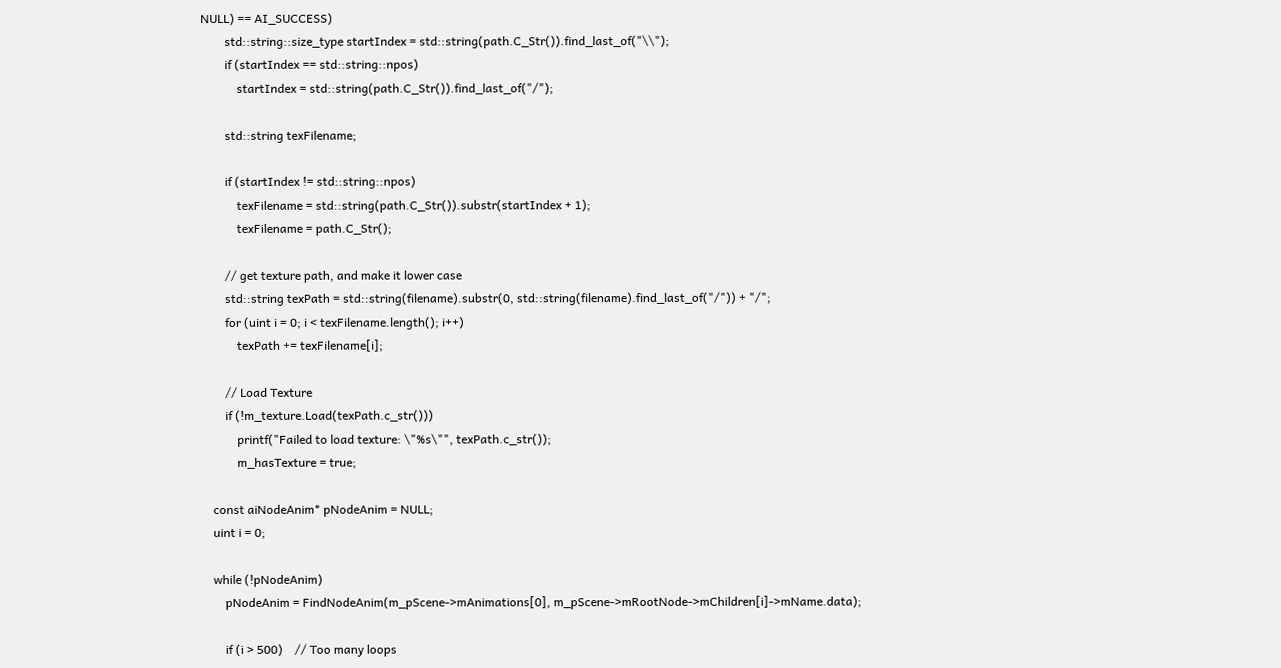NULL) == AI_SUCCESS)
        std::string::size_type startIndex = std::string(path.C_Str()).find_last_of("\\");
        if (startIndex == std::string::npos)
            startIndex = std::string(path.C_Str()).find_last_of("/");

        std::string texFilename;

        if (startIndex != std::string::npos)
            texFilename = std::string(path.C_Str()).substr(startIndex + 1);
            texFilename = path.C_Str();

        // get texture path, and make it lower case
        std::string texPath = std::string(filename).substr(0, std::string(filename).find_last_of("/")) + "/";
        for (uint i = 0; i < texFilename.length(); i++)
            texPath += texFilename[i];

        // Load Texture
        if (!m_texture.Load(texPath.c_str()))
            printf("Failed to load texture: \"%s\"", texPath.c_str());
            m_hasTexture = true;

    const aiNodeAnim* pNodeAnim = NULL;
    uint i = 0;

    while (!pNodeAnim)
        pNodeAnim = FindNodeAnim(m_pScene->mAnimations[0], m_pScene->mRootNode->mChildren[i]->mName.data);

        if (i > 500)    // Too many loops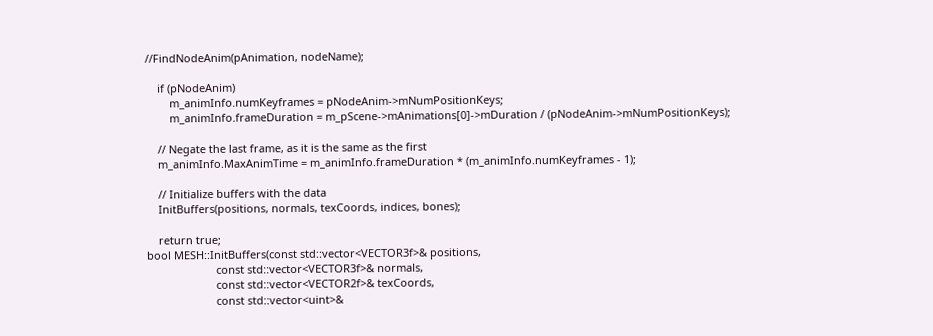//FindNodeAnim(pAnimation, nodeName);

    if (pNodeAnim)
        m_animInfo.numKeyframes = pNodeAnim->mNumPositionKeys;
        m_animInfo.frameDuration = m_pScene->mAnimations[0]->mDuration / (pNodeAnim->mNumPositionKeys);

    // Negate the last frame, as it is the same as the first
    m_animInfo.MaxAnimTime = m_animInfo.frameDuration * (m_animInfo.numKeyframes - 1);

    // Initialize buffers with the data
    InitBuffers(positions, normals, texCoords, indices, bones);

    return true;
bool MESH::InitBuffers(const std::vector<VECTOR3f>& positions,
                       const std::vector<VECTOR3f>& normals,
                       const std::vector<VECTOR2f>& texCoords,
                       const std::vector<uint>&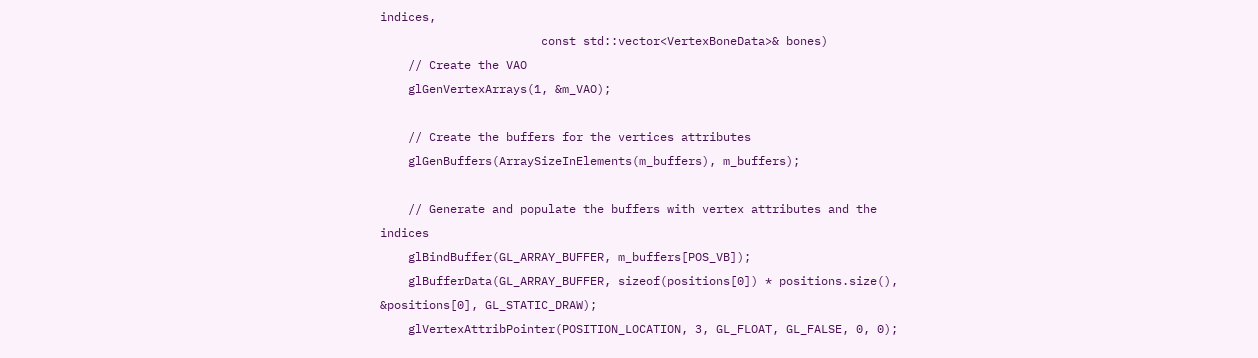indices,
                       const std::vector<VertexBoneData>& bones)
    // Create the VAO
    glGenVertexArrays(1, &m_VAO);

    // Create the buffers for the vertices attributes
    glGenBuffers(ArraySizeInElements(m_buffers), m_buffers);

    // Generate and populate the buffers with vertex attributes and the indices
    glBindBuffer(GL_ARRAY_BUFFER, m_buffers[POS_VB]);
    glBufferData(GL_ARRAY_BUFFER, sizeof(positions[0]) * positions.size(), &positions[0], GL_STATIC_DRAW);
    glVertexAttribPointer(POSITION_LOCATION, 3, GL_FLOAT, GL_FALSE, 0, 0);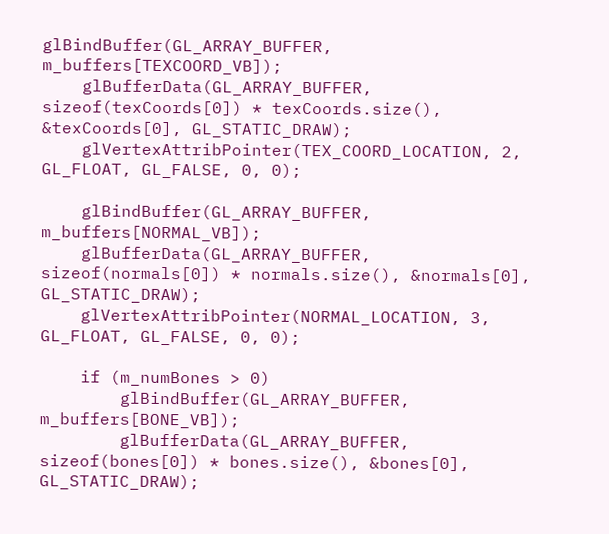glBindBuffer(GL_ARRAY_BUFFER, m_buffers[TEXCOORD_VB]);
    glBufferData(GL_ARRAY_BUFFER, sizeof(texCoords[0]) * texCoords.size(), &texCoords[0], GL_STATIC_DRAW);
    glVertexAttribPointer(TEX_COORD_LOCATION, 2, GL_FLOAT, GL_FALSE, 0, 0);

    glBindBuffer(GL_ARRAY_BUFFER, m_buffers[NORMAL_VB]);
    glBufferData(GL_ARRAY_BUFFER, sizeof(normals[0]) * normals.size(), &normals[0], GL_STATIC_DRAW);
    glVertexAttribPointer(NORMAL_LOCATION, 3, GL_FLOAT, GL_FALSE, 0, 0);

    if (m_numBones > 0)
        glBindBuffer(GL_ARRAY_BUFFER, m_buffers[BONE_VB]);
        glBufferData(GL_ARRAY_BUFFER, sizeof(bones[0]) * bones.size(), &bones[0], GL_STATIC_DRAW);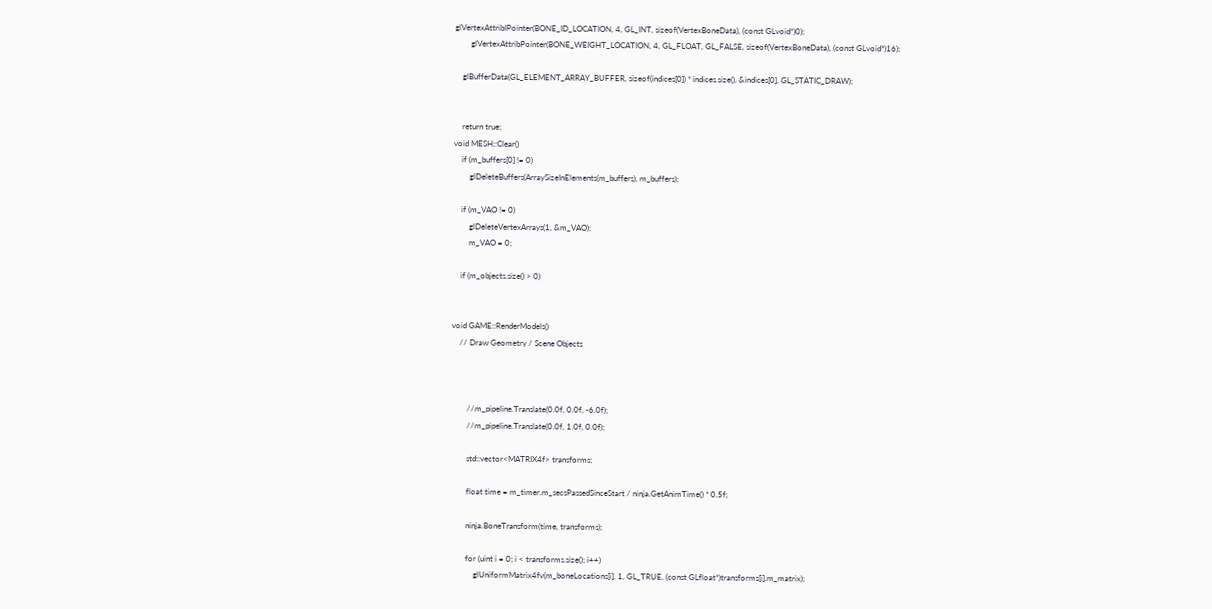glVertexAttribIPointer(BONE_ID_LOCATION, 4, GL_INT, sizeof(VertexBoneData), (const GLvoid*)0);
        glVertexAttribPointer(BONE_WEIGHT_LOCATION, 4, GL_FLOAT, GL_FALSE, sizeof(VertexBoneData), (const GLvoid*)16);

    glBufferData(GL_ELEMENT_ARRAY_BUFFER, sizeof(indices[0]) * indices.size(), &indices[0], GL_STATIC_DRAW);


    return true;
void MESH::Clear()
    if (m_buffers[0] != 0)
        glDeleteBuffers(ArraySizeInElements(m_buffers), m_buffers);

    if (m_VAO != 0)
        glDeleteVertexArrays(1, &m_VAO);
        m_VAO = 0;

    if (m_objects.size() > 0)


void GAME::RenderModels()
    // Draw Geometry / Scene Objects



        //m_pipeline.Translate(0.0f, 0.0f, -6.0f);
        //m_pipeline.Translate(0.0f, 1.0f, 0.0f);

        std::vector<MATRIX4f> transforms;

        float time = m_timer.m_secsPassedSinceStart / ninja.GetAnimTime() * 0.5f;

        ninja.BoneTransform(time, transforms);

        for (uint i = 0; i < transforms.size(); i++)
            glUniformMatrix4fv(m_boneLocations[i], 1, GL_TRUE, (const GLfloat*)transforms[i].m_matrix);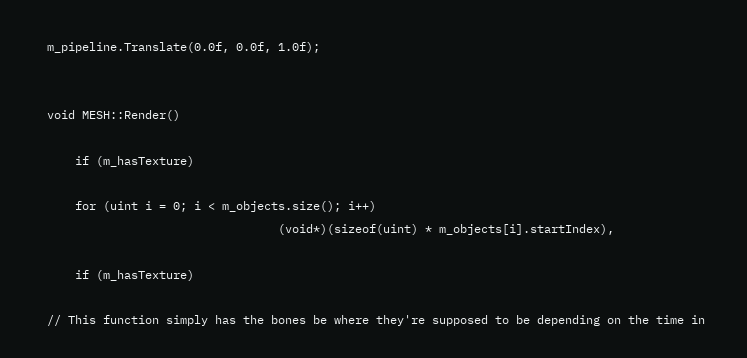m_pipeline.Translate(0.0f, 0.0f, 1.0f);


void MESH::Render()

    if (m_hasTexture)

    for (uint i = 0; i < m_objects.size(); i++)
                                 (void*)(sizeof(uint) * m_objects[i].startIndex),

    if (m_hasTexture)

// This function simply has the bones be where they're supposed to be depending on the time in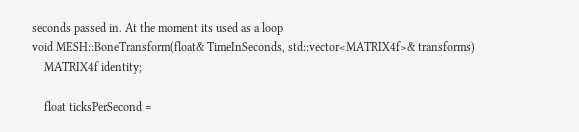seconds passed in. At the moment its used as a loop
void MESH::BoneTransform(float& TimeInSeconds, std::vector<MATRIX4f>& transforms)
    MATRIX4f identity;

    float ticksPerSecond =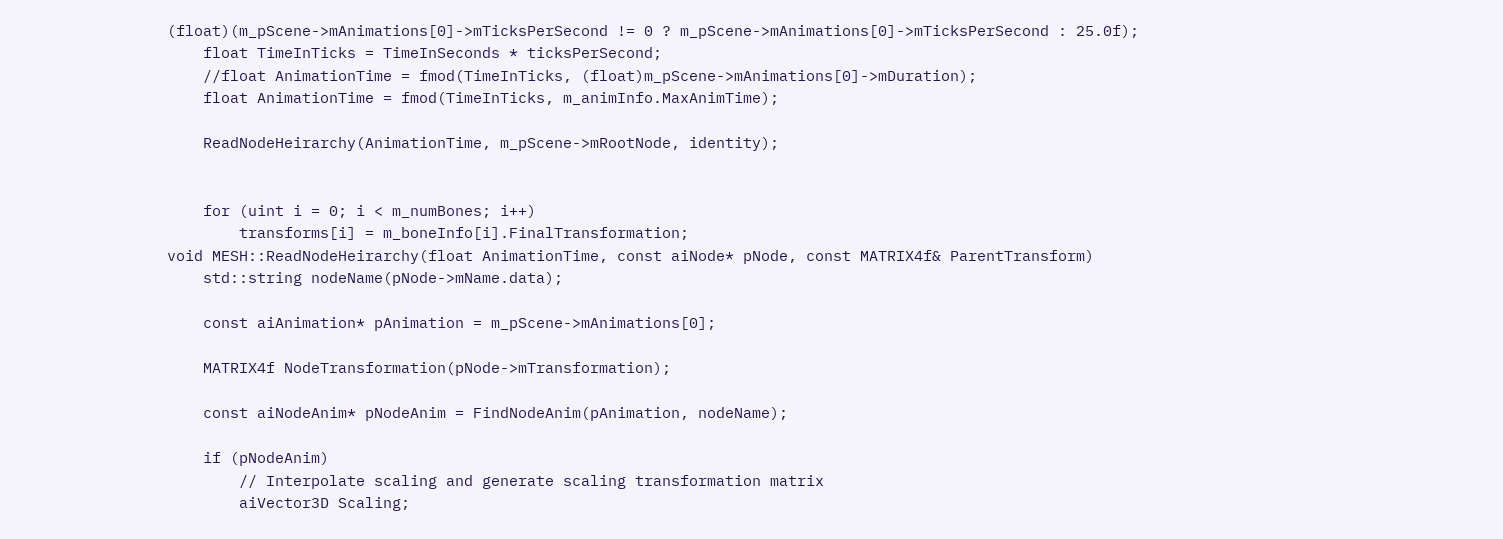(float)(m_pScene->mAnimations[0]->mTicksPerSecond != 0 ? m_pScene->mAnimations[0]->mTicksPerSecond : 25.0f);
    float TimeInTicks = TimeInSeconds * ticksPerSecond;
    //float AnimationTime = fmod(TimeInTicks, (float)m_pScene->mAnimations[0]->mDuration);
    float AnimationTime = fmod(TimeInTicks, m_animInfo.MaxAnimTime);

    ReadNodeHeirarchy(AnimationTime, m_pScene->mRootNode, identity);


    for (uint i = 0; i < m_numBones; i++)
        transforms[i] = m_boneInfo[i].FinalTransformation;
void MESH::ReadNodeHeirarchy(float AnimationTime, const aiNode* pNode, const MATRIX4f& ParentTransform)
    std::string nodeName(pNode->mName.data);

    const aiAnimation* pAnimation = m_pScene->mAnimations[0];

    MATRIX4f NodeTransformation(pNode->mTransformation);

    const aiNodeAnim* pNodeAnim = FindNodeAnim(pAnimation, nodeName);

    if (pNodeAnim)
        // Interpolate scaling and generate scaling transformation matrix
        aiVector3D Scaling;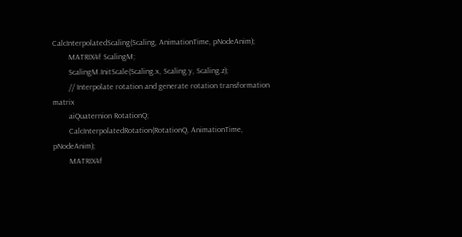CalcInterpolatedScaling(Scaling, AnimationTime, pNodeAnim);
        MATRIX4f ScalingM;
        ScalingM.InitScale(Scaling.x, Scaling.y, Scaling.z);
        // Interpolate rotation and generate rotation transformation matrix
        aiQuaternion RotationQ;
        CalcInterpolatedRotation(RotationQ, AnimationTime, pNodeAnim);
        MATRIX4f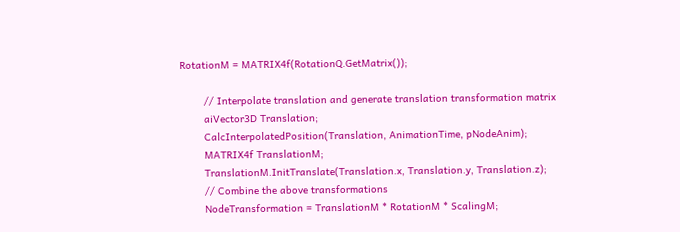RotationM = MATRIX4f(RotationQ.GetMatrix());

        // Interpolate translation and generate translation transformation matrix
        aiVector3D Translation;
        CalcInterpolatedPosition(Translation, AnimationTime, pNodeAnim);
        MATRIX4f TranslationM;
        TranslationM.InitTranslate(Translation.x, Translation.y, Translation.z);
        // Combine the above transformations
        NodeTransformation = TranslationM * RotationM * ScalingM;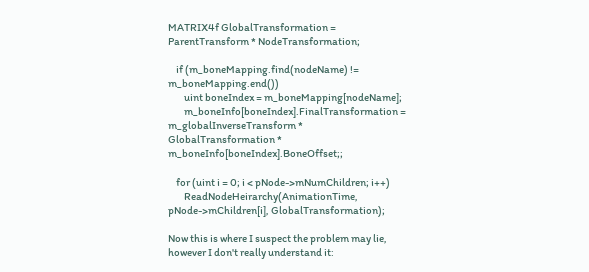MATRIX4f GlobalTransformation = ParentTransform * NodeTransformation;

    if (m_boneMapping.find(nodeName) != m_boneMapping.end())
        uint boneIndex = m_boneMapping[nodeName];
        m_boneInfo[boneIndex].FinalTransformation = m_globalInverseTransform * GlobalTransformation * m_boneInfo[boneIndex].BoneOffset;;

    for (uint i = 0; i < pNode->mNumChildren; i++)
        ReadNodeHeirarchy(AnimationTime, pNode->mChildren[i], GlobalTransformation);

Now this is where I suspect the problem may lie, however I don't really understand it: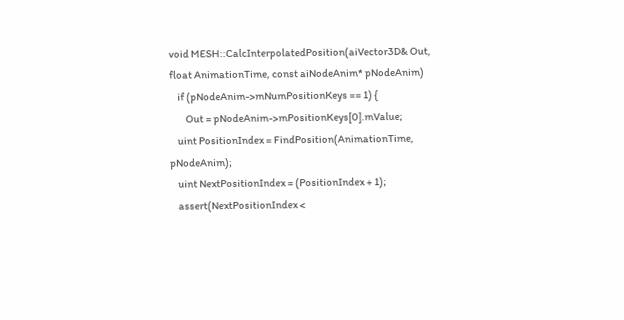void MESH::CalcInterpolatedPosition(aiVector3D& Out, float AnimationTime, const aiNodeAnim* pNodeAnim)
    if (pNodeAnim->mNumPositionKeys == 1) {
        Out = pNodeAnim->mPositionKeys[0].mValue;
    uint PositionIndex = FindPosition(AnimationTime, pNodeAnim);
    uint NextPositionIndex = (PositionIndex + 1);
    assert(NextPositionIndex <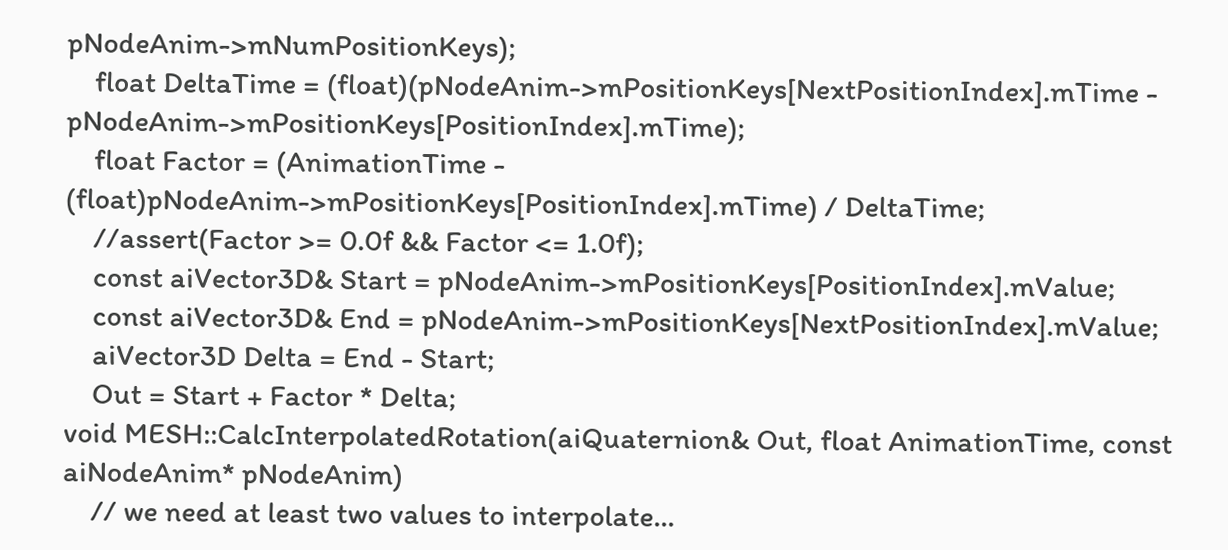pNodeAnim->mNumPositionKeys);
    float DeltaTime = (float)(pNodeAnim->mPositionKeys[NextPositionIndex].mTime - pNodeAnim->mPositionKeys[PositionIndex].mTime);
    float Factor = (AnimationTime - (float)pNodeAnim->mPositionKeys[PositionIndex].mTime) / DeltaTime;
    //assert(Factor >= 0.0f && Factor <= 1.0f);
    const aiVector3D& Start = pNodeAnim->mPositionKeys[PositionIndex].mValue;
    const aiVector3D& End = pNodeAnim->mPositionKeys[NextPositionIndex].mValue;
    aiVector3D Delta = End - Start;
    Out = Start + Factor * Delta;
void MESH::CalcInterpolatedRotation(aiQuaternion& Out, float AnimationTime, const aiNodeAnim* pNodeAnim)
    // we need at least two values to interpolate...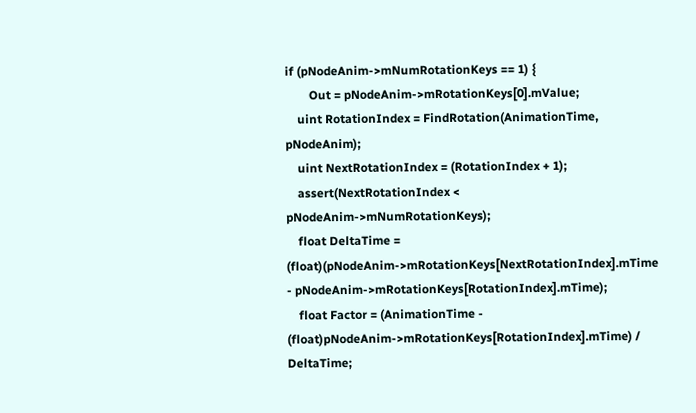if (pNodeAnim->mNumRotationKeys == 1) {
        Out = pNodeAnim->mRotationKeys[0].mValue;
    uint RotationIndex = FindRotation(AnimationTime, pNodeAnim);
    uint NextRotationIndex = (RotationIndex + 1);
    assert(NextRotationIndex < pNodeAnim->mNumRotationKeys);
    float DeltaTime = (float)(pNodeAnim->mRotationKeys[NextRotationIndex].mTime - pNodeAnim->mRotationKeys[RotationIndex].mTime);
    float Factor = (AnimationTime - (float)pNodeAnim->mRotationKeys[RotationIndex].mTime) / DeltaTime;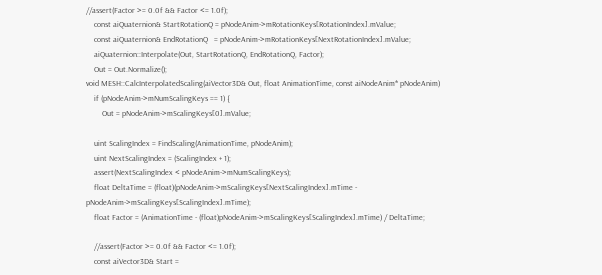//assert(Factor >= 0.0f && Factor <= 1.0f);
    const aiQuaternion& StartRotationQ = pNodeAnim->mRotationKeys[RotationIndex].mValue;
    const aiQuaternion& EndRotationQ   = pNodeAnim->mRotationKeys[NextRotationIndex].mValue;
    aiQuaternion::Interpolate(Out, StartRotationQ, EndRotationQ, Factor);
    Out = Out.Normalize();
void MESH::CalcInterpolatedScaling(aiVector3D& Out, float AnimationTime, const aiNodeAnim* pNodeAnim)
    if (pNodeAnim->mNumScalingKeys == 1) {
        Out = pNodeAnim->mScalingKeys[0].mValue;

    uint ScalingIndex = FindScaling(AnimationTime, pNodeAnim);
    uint NextScalingIndex = (ScalingIndex + 1);
    assert(NextScalingIndex < pNodeAnim->mNumScalingKeys);
    float DeltaTime = (float)(pNodeAnim->mScalingKeys[NextScalingIndex].mTime - pNodeAnim->mScalingKeys[ScalingIndex].mTime);
    float Factor = (AnimationTime - (float)pNodeAnim->mScalingKeys[ScalingIndex].mTime) / DeltaTime;

    //assert(Factor >= 0.0f && Factor <= 1.0f);
    const aiVector3D& Start =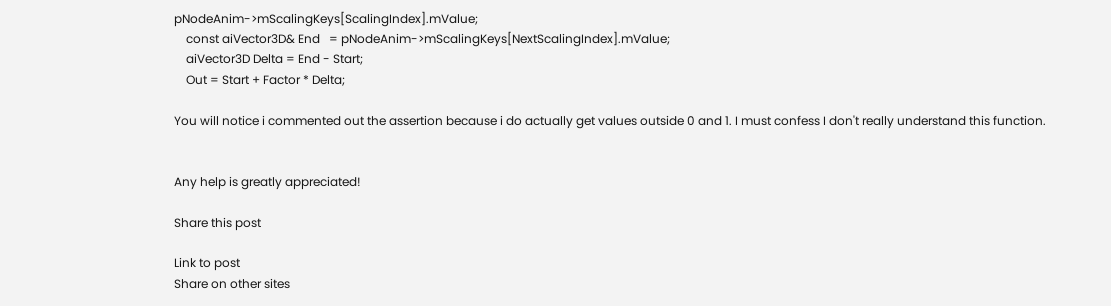pNodeAnim->mScalingKeys[ScalingIndex].mValue;
    const aiVector3D& End   = pNodeAnim->mScalingKeys[NextScalingIndex].mValue;
    aiVector3D Delta = End - Start;
    Out = Start + Factor * Delta;

You will notice i commented out the assertion because i do actually get values outside 0 and 1. I must confess I don't really understand this function.


Any help is greatly appreciated!

Share this post

Link to post
Share on other sites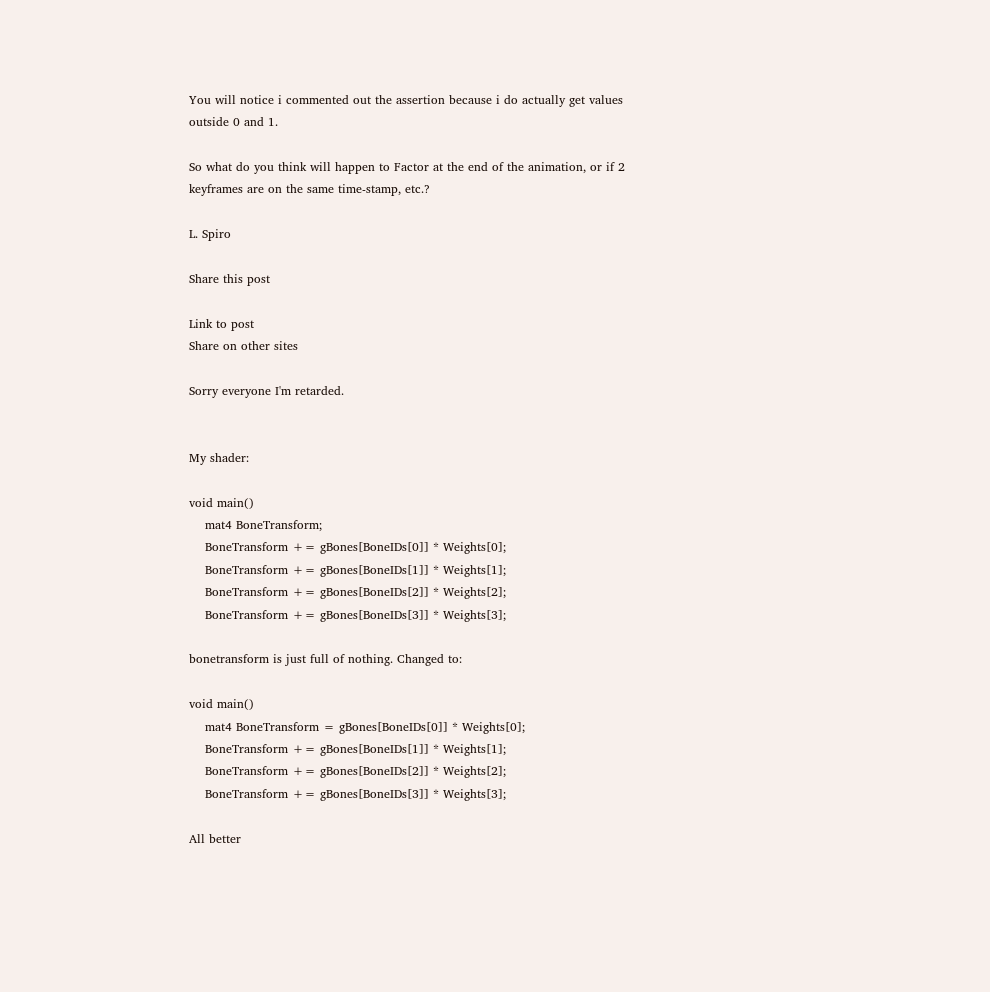You will notice i commented out the assertion because i do actually get values outside 0 and 1.

So what do you think will happen to Factor at the end of the animation, or if 2 keyframes are on the same time-stamp, etc.?

L. Spiro

Share this post

Link to post
Share on other sites

Sorry everyone I'm retarded.


My shader:

void main()
    mat4 BoneTransform;
    BoneTransform += gBones[BoneIDs[0]] * Weights[0];
    BoneTransform += gBones[BoneIDs[1]] * Weights[1];
    BoneTransform += gBones[BoneIDs[2]] * Weights[2];
    BoneTransform += gBones[BoneIDs[3]] * Weights[3];

bonetransform is just full of nothing. Changed to:

void main()
    mat4 BoneTransform = gBones[BoneIDs[0]] * Weights[0];
    BoneTransform += gBones[BoneIDs[1]] * Weights[1];
    BoneTransform += gBones[BoneIDs[2]] * Weights[2];
    BoneTransform += gBones[BoneIDs[3]] * Weights[3];

All better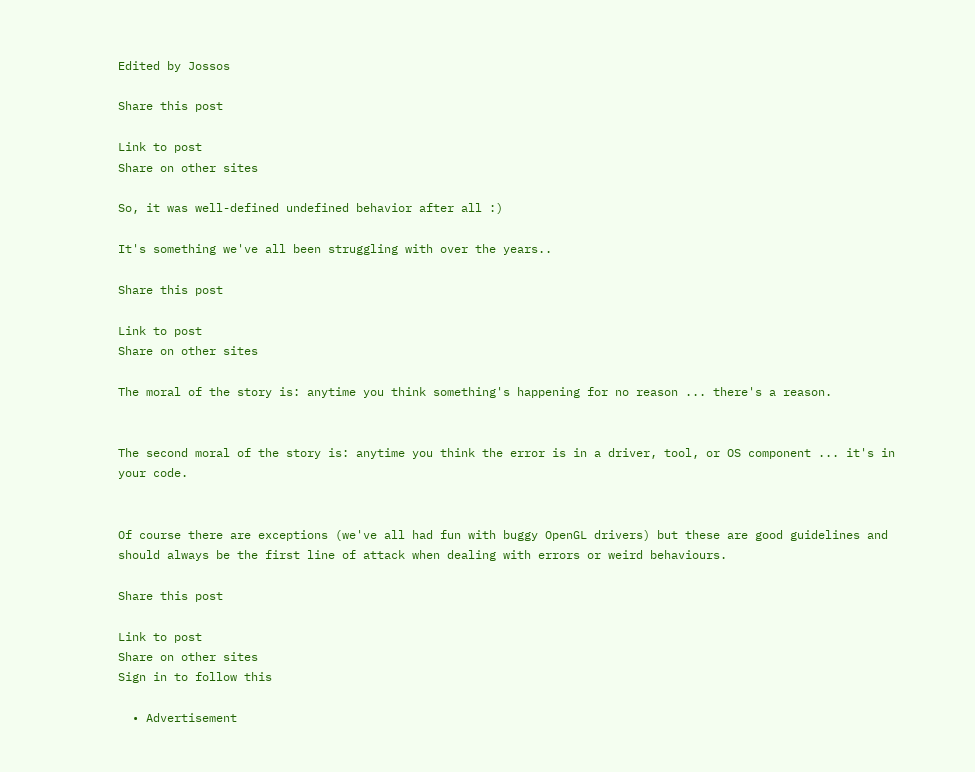Edited by Jossos

Share this post

Link to post
Share on other sites

So, it was well-defined undefined behavior after all :)

It's something we've all been struggling with over the years..

Share this post

Link to post
Share on other sites

The moral of the story is: anytime you think something's happening for no reason ... there's a reason.


The second moral of the story is: anytime you think the error is in a driver, tool, or OS component ... it's in your code.


Of course there are exceptions (we've all had fun with buggy OpenGL drivers) but these are good guidelines and should always be the first line of attack when dealing with errors or weird behaviours.

Share this post

Link to post
Share on other sites
Sign in to follow this

  • Advertisement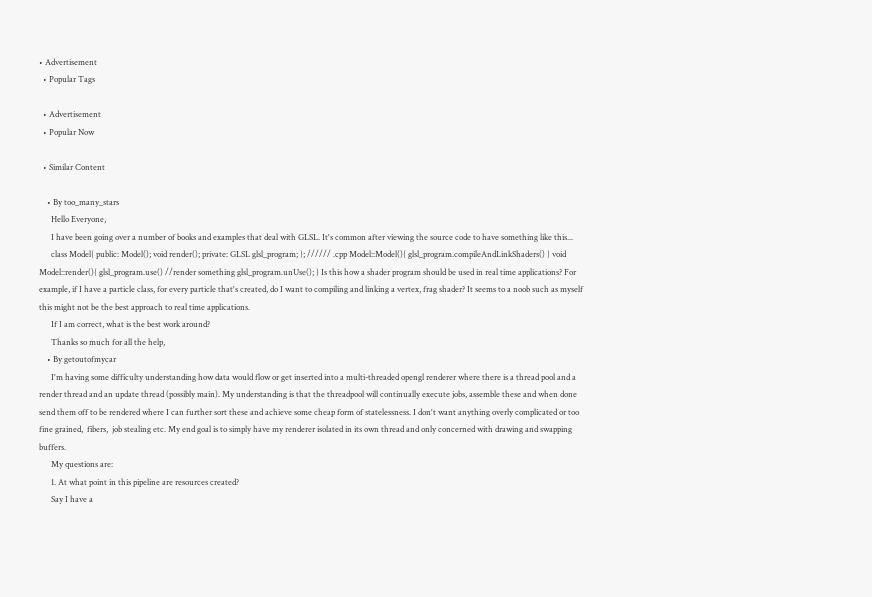• Advertisement
  • Popular Tags

  • Advertisement
  • Popular Now

  • Similar Content

    • By too_many_stars
      Hello Everyone,
      I have been going over a number of books and examples that deal with GLSL. It's common after viewing the source code to have something like this...
      class Model{ public: Model(); void render(); private: GLSL glsl_program; }; ////// .cpp Model::Model(){ glsl_program.compileAndLinkShaders() } void Model::render(){ glsl_program.use() //render something glsl_program.unUse(); } Is this how a shader program should be used in real time applications? For example, if I have a particle class, for every particle that's created, do I want to compiling and linking a vertex, frag shader? It seems to a noob such as myself this might not be the best approach to real time applications.
      If I am correct, what is the best work around?
      Thanks so much for all the help,
    • By getoutofmycar
      I'm having some difficulty understanding how data would flow or get inserted into a multi-threaded opengl renderer where there is a thread pool and a render thread and an update thread (possibly main). My understanding is that the threadpool will continually execute jobs, assemble these and when done send them off to be rendered where I can further sort these and achieve some cheap form of statelessness. I don't want anything overly complicated or too fine grained,  fibers,  job stealing etc. My end goal is to simply have my renderer isolated in its own thread and only concerned with drawing and swapping buffers.
      My questions are:
      1. At what point in this pipeline are resources created?
      Say I have a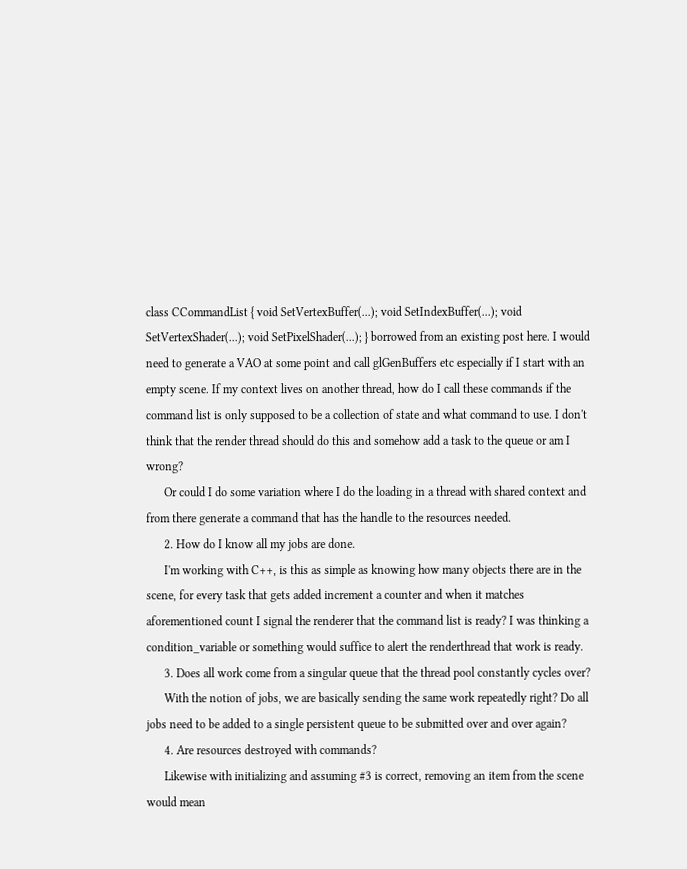class CCommandList { void SetVertexBuffer(...); void SetIndexBuffer(...); void SetVertexShader(...); void SetPixelShader(...); } borrowed from an existing post here. I would need to generate a VAO at some point and call glGenBuffers etc especially if I start with an empty scene. If my context lives on another thread, how do I call these commands if the command list is only supposed to be a collection of state and what command to use. I don't think that the render thread should do this and somehow add a task to the queue or am I wrong?
      Or could I do some variation where I do the loading in a thread with shared context and from there generate a command that has the handle to the resources needed.
      2. How do I know all my jobs are done.
      I'm working with C++, is this as simple as knowing how many objects there are in the scene, for every task that gets added increment a counter and when it matches aforementioned count I signal the renderer that the command list is ready? I was thinking a condition_variable or something would suffice to alert the renderthread that work is ready.
      3. Does all work come from a singular queue that the thread pool constantly cycles over?
      With the notion of jobs, we are basically sending the same work repeatedly right? Do all jobs need to be added to a single persistent queue to be submitted over and over again?
      4. Are resources destroyed with commands?
      Likewise with initializing and assuming #3 is correct, removing an item from the scene would mean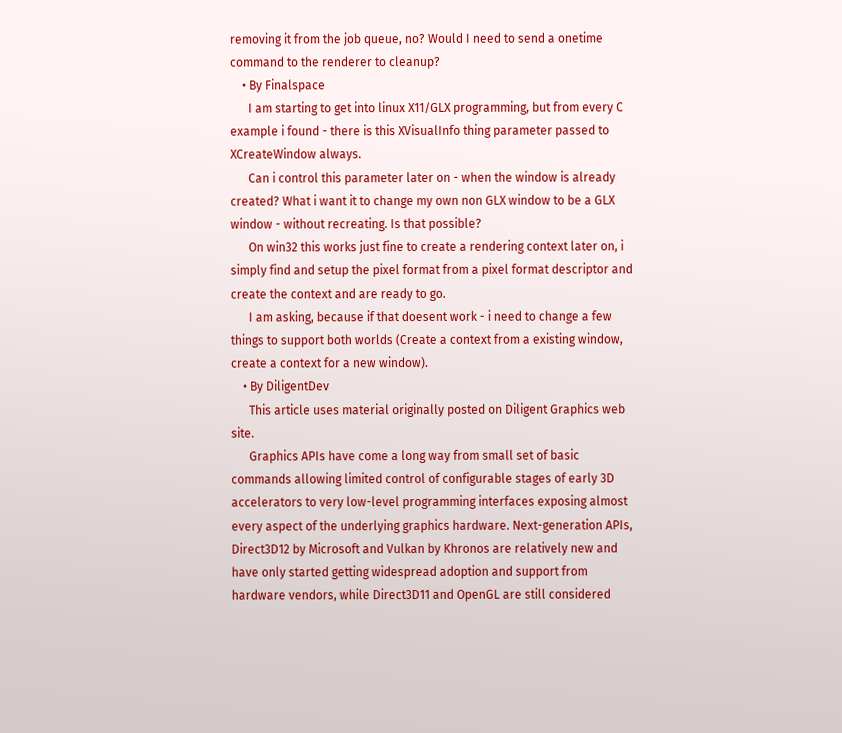removing it from the job queue, no? Would I need to send a onetime command to the renderer to cleanup?
    • By Finalspace
      I am starting to get into linux X11/GLX programming, but from every C example i found - there is this XVisualInfo thing parameter passed to XCreateWindow always.
      Can i control this parameter later on - when the window is already created? What i want it to change my own non GLX window to be a GLX window - without recreating. Is that possible?
      On win32 this works just fine to create a rendering context later on, i simply find and setup the pixel format from a pixel format descriptor and create the context and are ready to go.
      I am asking, because if that doesent work - i need to change a few things to support both worlds (Create a context from a existing window, create a context for a new window).
    • By DiligentDev
      This article uses material originally posted on Diligent Graphics web site.
      Graphics APIs have come a long way from small set of basic commands allowing limited control of configurable stages of early 3D accelerators to very low-level programming interfaces exposing almost every aspect of the underlying graphics hardware. Next-generation APIs, Direct3D12 by Microsoft and Vulkan by Khronos are relatively new and have only started getting widespread adoption and support from hardware vendors, while Direct3D11 and OpenGL are still considered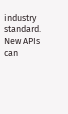industry standard. New APIs can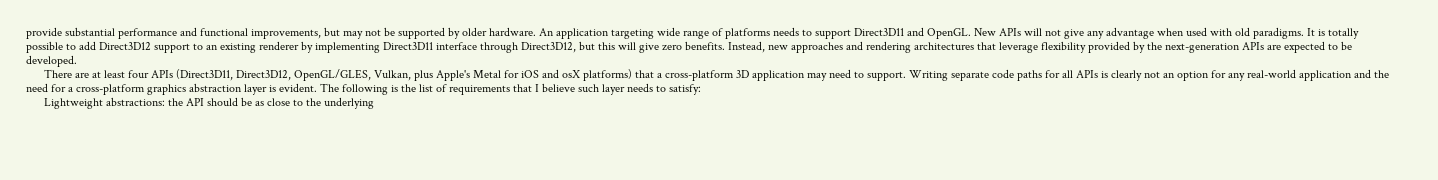provide substantial performance and functional improvements, but may not be supported by older hardware. An application targeting wide range of platforms needs to support Direct3D11 and OpenGL. New APIs will not give any advantage when used with old paradigms. It is totally possible to add Direct3D12 support to an existing renderer by implementing Direct3D11 interface through Direct3D12, but this will give zero benefits. Instead, new approaches and rendering architectures that leverage flexibility provided by the next-generation APIs are expected to be developed.
      There are at least four APIs (Direct3D11, Direct3D12, OpenGL/GLES, Vulkan, plus Apple's Metal for iOS and osX platforms) that a cross-platform 3D application may need to support. Writing separate code paths for all APIs is clearly not an option for any real-world application and the need for a cross-platform graphics abstraction layer is evident. The following is the list of requirements that I believe such layer needs to satisfy:
      Lightweight abstractions: the API should be as close to the underlying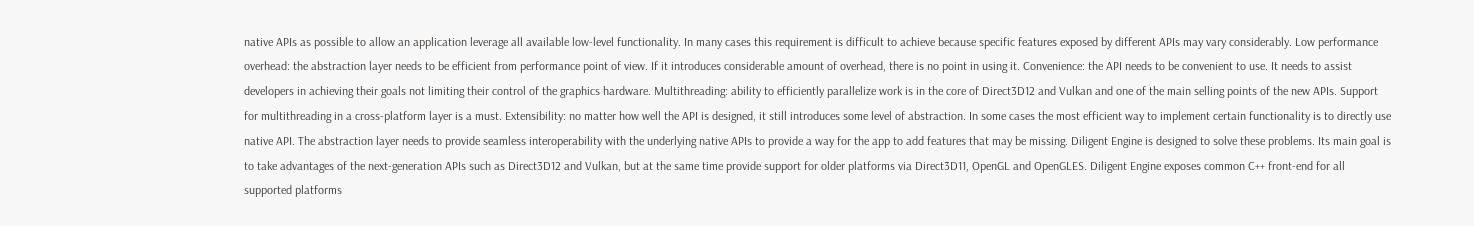native APIs as possible to allow an application leverage all available low-level functionality. In many cases this requirement is difficult to achieve because specific features exposed by different APIs may vary considerably. Low performance overhead: the abstraction layer needs to be efficient from performance point of view. If it introduces considerable amount of overhead, there is no point in using it. Convenience: the API needs to be convenient to use. It needs to assist developers in achieving their goals not limiting their control of the graphics hardware. Multithreading: ability to efficiently parallelize work is in the core of Direct3D12 and Vulkan and one of the main selling points of the new APIs. Support for multithreading in a cross-platform layer is a must. Extensibility: no matter how well the API is designed, it still introduces some level of abstraction. In some cases the most efficient way to implement certain functionality is to directly use native API. The abstraction layer needs to provide seamless interoperability with the underlying native APIs to provide a way for the app to add features that may be missing. Diligent Engine is designed to solve these problems. Its main goal is to take advantages of the next-generation APIs such as Direct3D12 and Vulkan, but at the same time provide support for older platforms via Direct3D11, OpenGL and OpenGLES. Diligent Engine exposes common C++ front-end for all supported platforms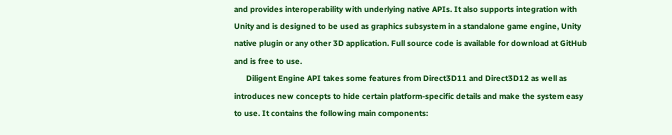and provides interoperability with underlying native APIs. It also supports integration with Unity and is designed to be used as graphics subsystem in a standalone game engine, Unity native plugin or any other 3D application. Full source code is available for download at GitHub and is free to use.
      Diligent Engine API takes some features from Direct3D11 and Direct3D12 as well as introduces new concepts to hide certain platform-specific details and make the system easy to use. It contains the following main components: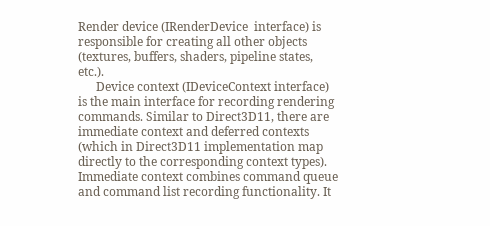Render device (IRenderDevice  interface) is responsible for creating all other objects (textures, buffers, shaders, pipeline states, etc.).
      Device context (IDeviceContext interface) is the main interface for recording rendering commands. Similar to Direct3D11, there are immediate context and deferred contexts (which in Direct3D11 implementation map directly to the corresponding context types). Immediate context combines command queue and command list recording functionality. It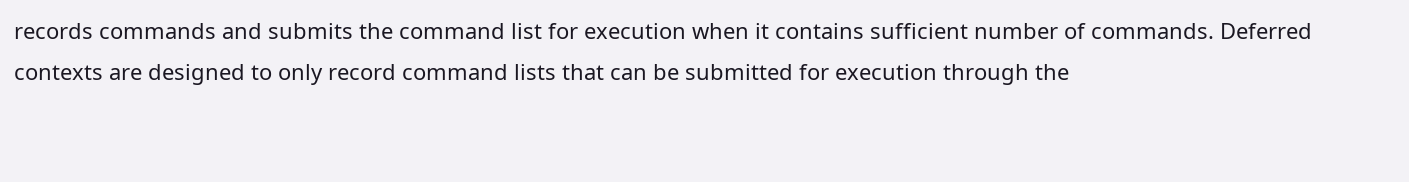records commands and submits the command list for execution when it contains sufficient number of commands. Deferred contexts are designed to only record command lists that can be submitted for execution through the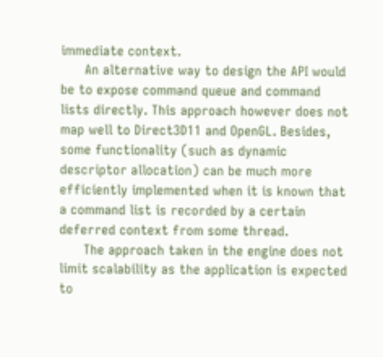immediate context.
      An alternative way to design the API would be to expose command queue and command lists directly. This approach however does not map well to Direct3D11 and OpenGL. Besides, some functionality (such as dynamic descriptor allocation) can be much more efficiently implemented when it is known that a command list is recorded by a certain deferred context from some thread.
      The approach taken in the engine does not limit scalability as the application is expected to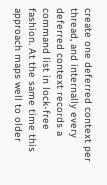create one deferred context per thread, and internally every deferred context records a command list in lock-free fashion. At the same time this approach maps well to older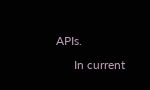APIs.
      In current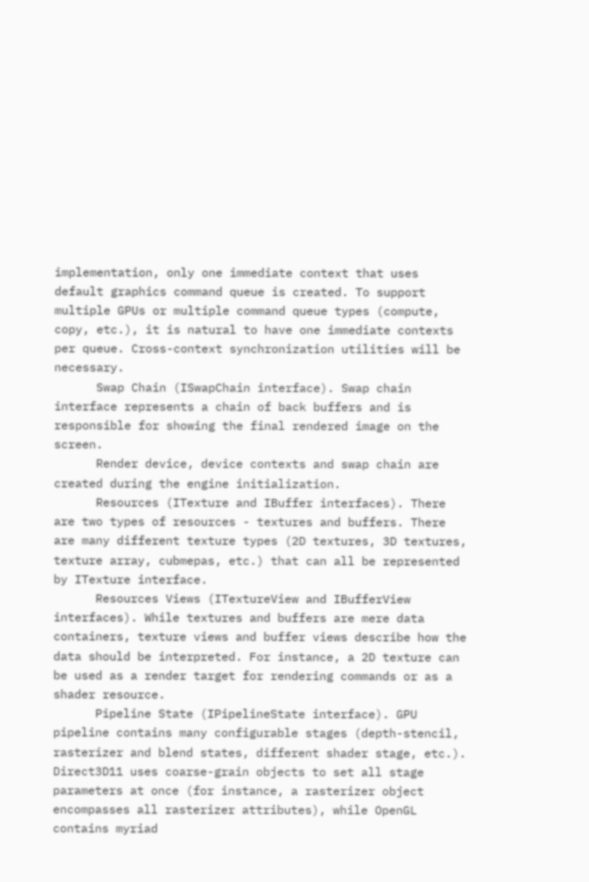implementation, only one immediate context that uses default graphics command queue is created. To support multiple GPUs or multiple command queue types (compute, copy, etc.), it is natural to have one immediate contexts per queue. Cross-context synchronization utilities will be necessary.
      Swap Chain (ISwapChain interface). Swap chain interface represents a chain of back buffers and is responsible for showing the final rendered image on the screen.
      Render device, device contexts and swap chain are created during the engine initialization.
      Resources (ITexture and IBuffer interfaces). There are two types of resources - textures and buffers. There are many different texture types (2D textures, 3D textures, texture array, cubmepas, etc.) that can all be represented by ITexture interface.
      Resources Views (ITextureView and IBufferView interfaces). While textures and buffers are mere data containers, texture views and buffer views describe how the data should be interpreted. For instance, a 2D texture can be used as a render target for rendering commands or as a shader resource.
      Pipeline State (IPipelineState interface). GPU pipeline contains many configurable stages (depth-stencil, rasterizer and blend states, different shader stage, etc.). Direct3D11 uses coarse-grain objects to set all stage parameters at once (for instance, a rasterizer object encompasses all rasterizer attributes), while OpenGL contains myriad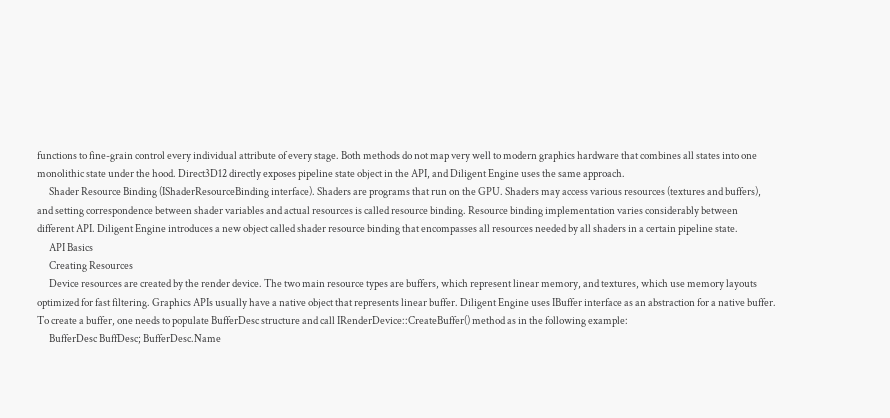functions to fine-grain control every individual attribute of every stage. Both methods do not map very well to modern graphics hardware that combines all states into one monolithic state under the hood. Direct3D12 directly exposes pipeline state object in the API, and Diligent Engine uses the same approach.
      Shader Resource Binding (IShaderResourceBinding interface). Shaders are programs that run on the GPU. Shaders may access various resources (textures and buffers), and setting correspondence between shader variables and actual resources is called resource binding. Resource binding implementation varies considerably between different API. Diligent Engine introduces a new object called shader resource binding that encompasses all resources needed by all shaders in a certain pipeline state.
      API Basics
      Creating Resources
      Device resources are created by the render device. The two main resource types are buffers, which represent linear memory, and textures, which use memory layouts optimized for fast filtering. Graphics APIs usually have a native object that represents linear buffer. Diligent Engine uses IBuffer interface as an abstraction for a native buffer. To create a buffer, one needs to populate BufferDesc structure and call IRenderDevice::CreateBuffer() method as in the following example:
      BufferDesc BuffDesc; BufferDesc.Name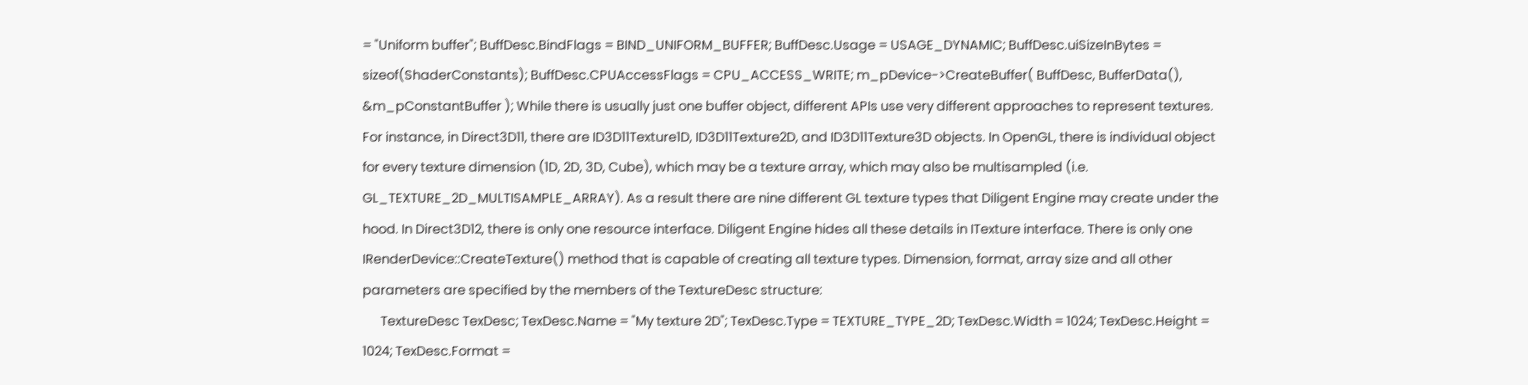= "Uniform buffer"; BuffDesc.BindFlags = BIND_UNIFORM_BUFFER; BuffDesc.Usage = USAGE_DYNAMIC; BuffDesc.uiSizeInBytes = sizeof(ShaderConstants); BuffDesc.CPUAccessFlags = CPU_ACCESS_WRITE; m_pDevice->CreateBuffer( BuffDesc, BufferData(), &m_pConstantBuffer ); While there is usually just one buffer object, different APIs use very different approaches to represent textures. For instance, in Direct3D11, there are ID3D11Texture1D, ID3D11Texture2D, and ID3D11Texture3D objects. In OpenGL, there is individual object for every texture dimension (1D, 2D, 3D, Cube), which may be a texture array, which may also be multisampled (i.e. GL_TEXTURE_2D_MULTISAMPLE_ARRAY). As a result there are nine different GL texture types that Diligent Engine may create under the hood. In Direct3D12, there is only one resource interface. Diligent Engine hides all these details in ITexture interface. There is only one  IRenderDevice::CreateTexture() method that is capable of creating all texture types. Dimension, format, array size and all other parameters are specified by the members of the TextureDesc structure:
      TextureDesc TexDesc; TexDesc.Name = "My texture 2D"; TexDesc.Type = TEXTURE_TYPE_2D; TexDesc.Width = 1024; TexDesc.Height = 1024; TexDesc.Format =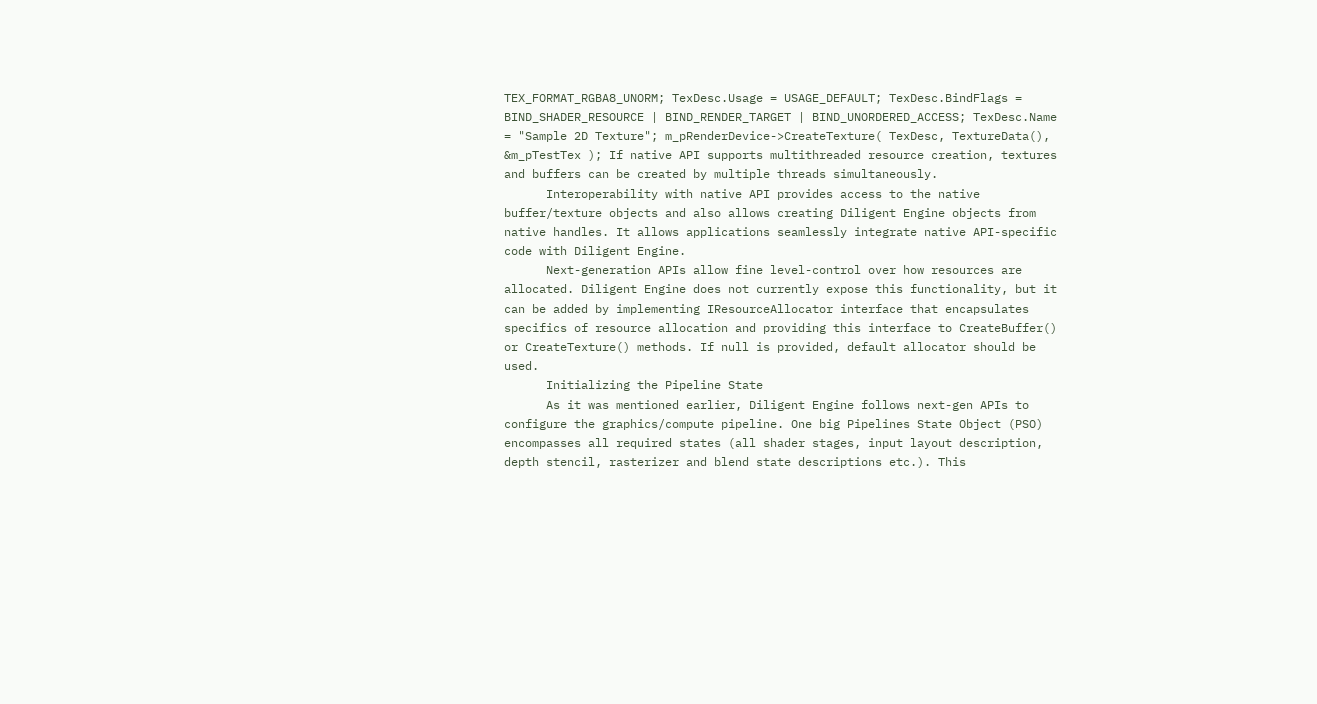TEX_FORMAT_RGBA8_UNORM; TexDesc.Usage = USAGE_DEFAULT; TexDesc.BindFlags = BIND_SHADER_RESOURCE | BIND_RENDER_TARGET | BIND_UNORDERED_ACCESS; TexDesc.Name = "Sample 2D Texture"; m_pRenderDevice->CreateTexture( TexDesc, TextureData(), &m_pTestTex ); If native API supports multithreaded resource creation, textures and buffers can be created by multiple threads simultaneously.
      Interoperability with native API provides access to the native buffer/texture objects and also allows creating Diligent Engine objects from native handles. It allows applications seamlessly integrate native API-specific code with Diligent Engine.
      Next-generation APIs allow fine level-control over how resources are allocated. Diligent Engine does not currently expose this functionality, but it can be added by implementing IResourceAllocator interface that encapsulates specifics of resource allocation and providing this interface to CreateBuffer() or CreateTexture() methods. If null is provided, default allocator should be used.
      Initializing the Pipeline State
      As it was mentioned earlier, Diligent Engine follows next-gen APIs to configure the graphics/compute pipeline. One big Pipelines State Object (PSO) encompasses all required states (all shader stages, input layout description, depth stencil, rasterizer and blend state descriptions etc.). This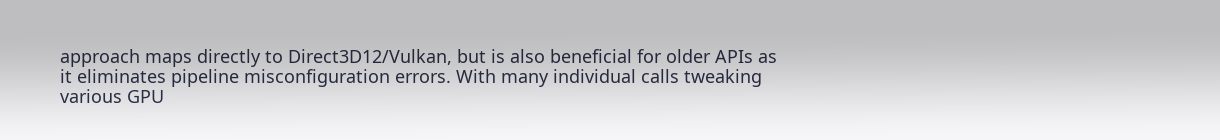approach maps directly to Direct3D12/Vulkan, but is also beneficial for older APIs as it eliminates pipeline misconfiguration errors. With many individual calls tweaking various GPU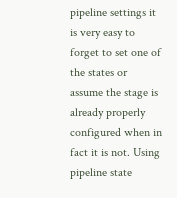pipeline settings it is very easy to forget to set one of the states or assume the stage is already properly configured when in fact it is not. Using pipeline state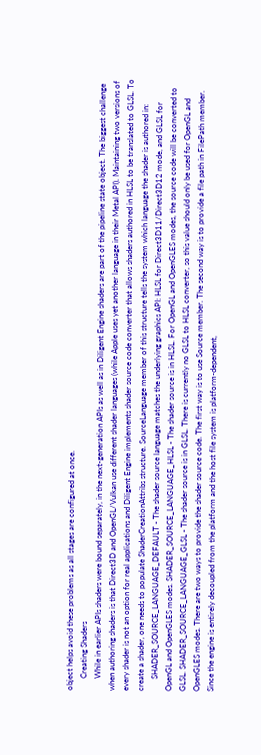object helps avoid these problems as all stages are configured at once.
      Creating Shaders
      While in earlier APIs shaders were bound separately, in the next-generation APIs as well as in Diligent Engine shaders are part of the pipeline state object. The biggest challenge when authoring shaders is that Direct3D and OpenGL/Vulkan use different shader languages (while Apple uses yet another language in their Metal API). Maintaining two versions of every shader is not an option for real applications and Diligent Engine implements shader source code converter that allows shaders authored in HLSL to be translated to GLSL. To create a shader, one needs to populate ShaderCreationAttribs structure. SourceLanguage member of this structure tells the system which language the shader is authored in:
      SHADER_SOURCE_LANGUAGE_DEFAULT - The shader source language matches the underlying graphics API: HLSL for Direct3D11/Direct3D12 mode, and GLSL for OpenGL and OpenGLES modes. SHADER_SOURCE_LANGUAGE_HLSL - The shader source is in HLSL. For OpenGL and OpenGLES modes, the source code will be converted to GLSL. SHADER_SOURCE_LANGUAGE_GLSL - The shader source is in GLSL. There is currently no GLSL to HLSL converter, so this value should only be used for OpenGL and OpenGLES modes. There are two ways to provide the shader source code. The first way is to use Source member. The second way is to provide a file path in FilePath member. Since the engine is entirely decoupled from the platform and the host file system is platform-dependent,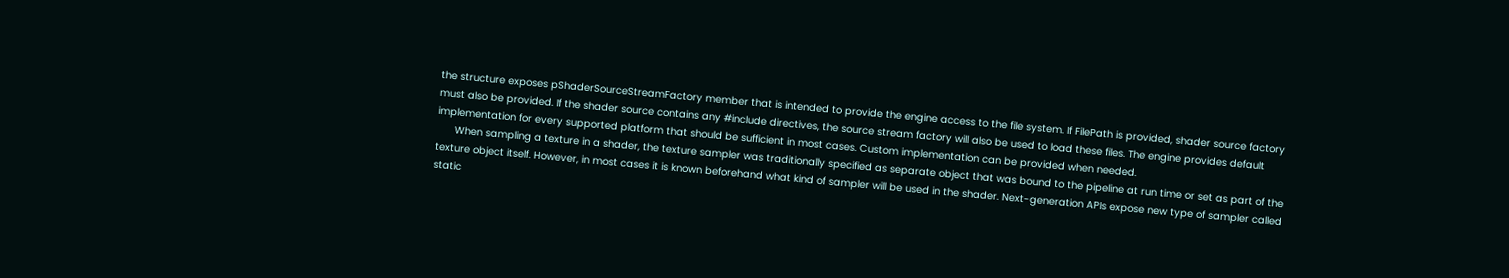the structure exposes pShaderSourceStreamFactory member that is intended to provide the engine access to the file system. If FilePath is provided, shader source factory must also be provided. If the shader source contains any #include directives, the source stream factory will also be used to load these files. The engine provides default implementation for every supported platform that should be sufficient in most cases. Custom implementation can be provided when needed.
      When sampling a texture in a shader, the texture sampler was traditionally specified as separate object that was bound to the pipeline at run time or set as part of the texture object itself. However, in most cases it is known beforehand what kind of sampler will be used in the shader. Next-generation APIs expose new type of sampler called static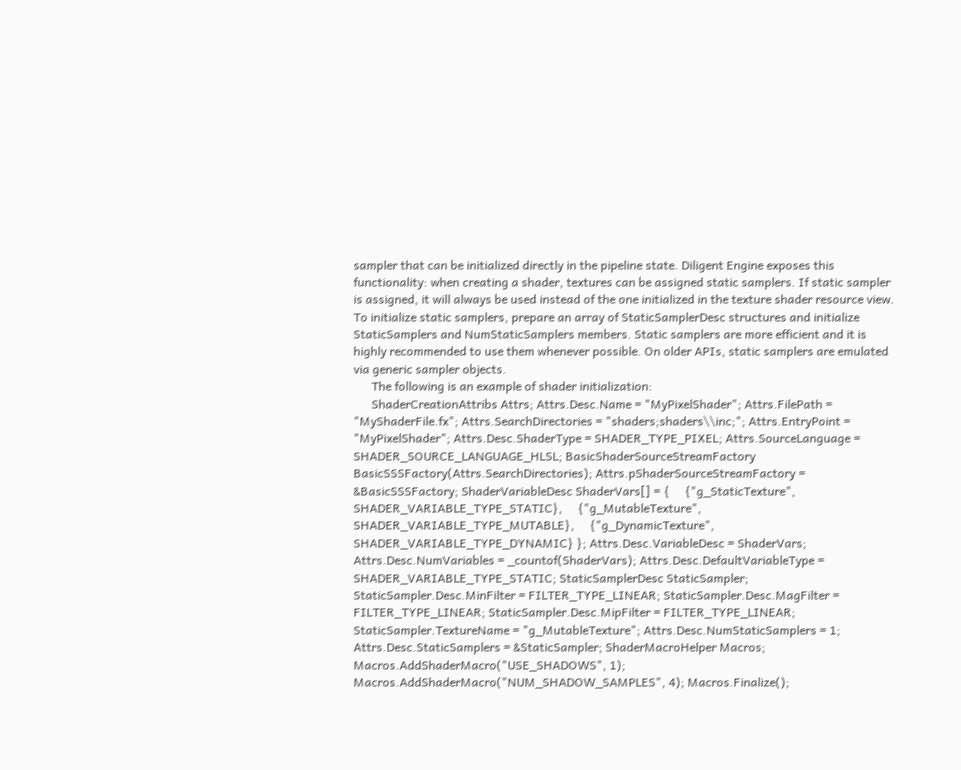sampler that can be initialized directly in the pipeline state. Diligent Engine exposes this functionality: when creating a shader, textures can be assigned static samplers. If static sampler is assigned, it will always be used instead of the one initialized in the texture shader resource view. To initialize static samplers, prepare an array of StaticSamplerDesc structures and initialize StaticSamplers and NumStaticSamplers members. Static samplers are more efficient and it is highly recommended to use them whenever possible. On older APIs, static samplers are emulated via generic sampler objects.
      The following is an example of shader initialization:
      ShaderCreationAttribs Attrs; Attrs.Desc.Name = "MyPixelShader"; Attrs.FilePath = "MyShaderFile.fx"; Attrs.SearchDirectories = "shaders;shaders\\inc;"; Attrs.EntryPoint = "MyPixelShader"; Attrs.Desc.ShaderType = SHADER_TYPE_PIXEL; Attrs.SourceLanguage = SHADER_SOURCE_LANGUAGE_HLSL; BasicShaderSourceStreamFactory BasicSSSFactory(Attrs.SearchDirectories); Attrs.pShaderSourceStreamFactory = &BasicSSSFactory; ShaderVariableDesc ShaderVars[] = {     {"g_StaticTexture", SHADER_VARIABLE_TYPE_STATIC},     {"g_MutableTexture", SHADER_VARIABLE_TYPE_MUTABLE},     {"g_DynamicTexture", SHADER_VARIABLE_TYPE_DYNAMIC} }; Attrs.Desc.VariableDesc = ShaderVars; Attrs.Desc.NumVariables = _countof(ShaderVars); Attrs.Desc.DefaultVariableType = SHADER_VARIABLE_TYPE_STATIC; StaticSamplerDesc StaticSampler; StaticSampler.Desc.MinFilter = FILTER_TYPE_LINEAR; StaticSampler.Desc.MagFilter = FILTER_TYPE_LINEAR; StaticSampler.Desc.MipFilter = FILTER_TYPE_LINEAR; StaticSampler.TextureName = "g_MutableTexture"; Attrs.Desc.NumStaticSamplers = 1; Attrs.Desc.StaticSamplers = &StaticSampler; ShaderMacroHelper Macros; Macros.AddShaderMacro("USE_SHADOWS", 1); Macros.AddShaderMacro("NUM_SHADOW_SAMPLES", 4); Macros.Finalize();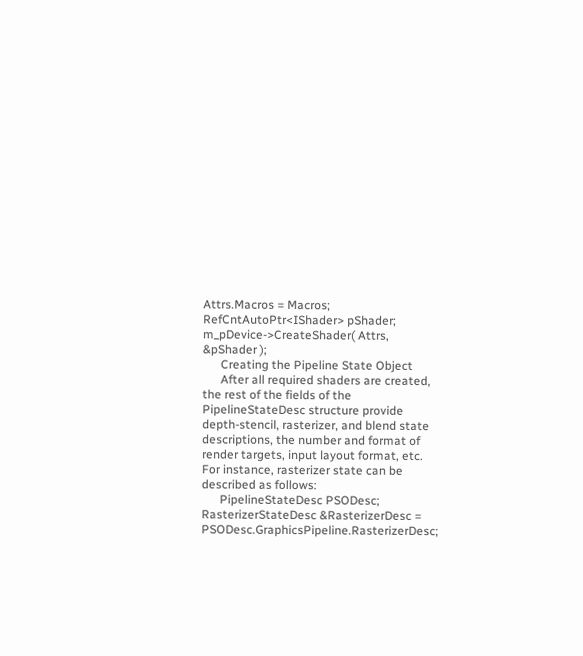Attrs.Macros = Macros; RefCntAutoPtr<IShader> pShader; m_pDevice->CreateShader( Attrs, &pShader );
      Creating the Pipeline State Object
      After all required shaders are created, the rest of the fields of the PipelineStateDesc structure provide depth-stencil, rasterizer, and blend state descriptions, the number and format of render targets, input layout format, etc. For instance, rasterizer state can be described as follows:
      PipelineStateDesc PSODesc; RasterizerStateDesc &RasterizerDesc = PSODesc.GraphicsPipeline.RasterizerDesc;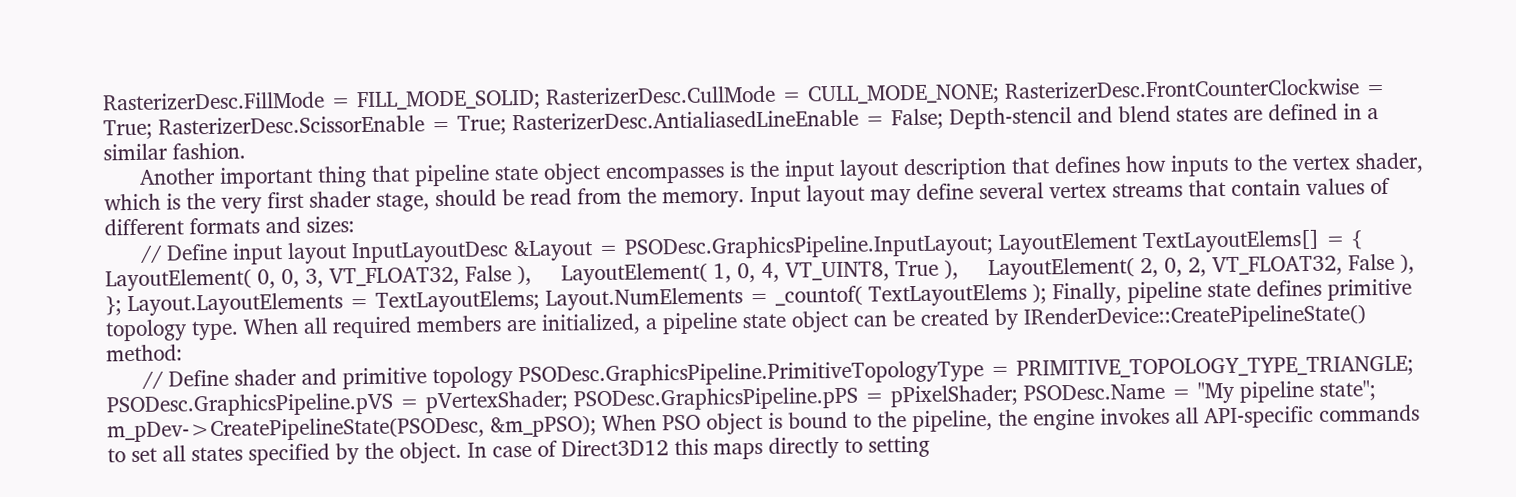RasterizerDesc.FillMode = FILL_MODE_SOLID; RasterizerDesc.CullMode = CULL_MODE_NONE; RasterizerDesc.FrontCounterClockwise = True; RasterizerDesc.ScissorEnable = True; RasterizerDesc.AntialiasedLineEnable = False; Depth-stencil and blend states are defined in a similar fashion.
      Another important thing that pipeline state object encompasses is the input layout description that defines how inputs to the vertex shader, which is the very first shader stage, should be read from the memory. Input layout may define several vertex streams that contain values of different formats and sizes:
      // Define input layout InputLayoutDesc &Layout = PSODesc.GraphicsPipeline.InputLayout; LayoutElement TextLayoutElems[] = {     LayoutElement( 0, 0, 3, VT_FLOAT32, False ),     LayoutElement( 1, 0, 4, VT_UINT8, True ),     LayoutElement( 2, 0, 2, VT_FLOAT32, False ), }; Layout.LayoutElements = TextLayoutElems; Layout.NumElements = _countof( TextLayoutElems ); Finally, pipeline state defines primitive topology type. When all required members are initialized, a pipeline state object can be created by IRenderDevice::CreatePipelineState() method:
      // Define shader and primitive topology PSODesc.GraphicsPipeline.PrimitiveTopologyType = PRIMITIVE_TOPOLOGY_TYPE_TRIANGLE; PSODesc.GraphicsPipeline.pVS = pVertexShader; PSODesc.GraphicsPipeline.pPS = pPixelShader; PSODesc.Name = "My pipeline state"; m_pDev->CreatePipelineState(PSODesc, &m_pPSO); When PSO object is bound to the pipeline, the engine invokes all API-specific commands to set all states specified by the object. In case of Direct3D12 this maps directly to setting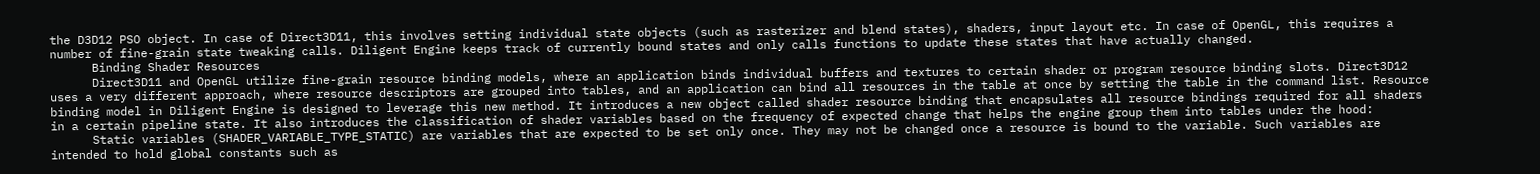the D3D12 PSO object. In case of Direct3D11, this involves setting individual state objects (such as rasterizer and blend states), shaders, input layout etc. In case of OpenGL, this requires a number of fine-grain state tweaking calls. Diligent Engine keeps track of currently bound states and only calls functions to update these states that have actually changed.
      Binding Shader Resources
      Direct3D11 and OpenGL utilize fine-grain resource binding models, where an application binds individual buffers and textures to certain shader or program resource binding slots. Direct3D12 uses a very different approach, where resource descriptors are grouped into tables, and an application can bind all resources in the table at once by setting the table in the command list. Resource binding model in Diligent Engine is designed to leverage this new method. It introduces a new object called shader resource binding that encapsulates all resource bindings required for all shaders in a certain pipeline state. It also introduces the classification of shader variables based on the frequency of expected change that helps the engine group them into tables under the hood:
      Static variables (SHADER_VARIABLE_TYPE_STATIC) are variables that are expected to be set only once. They may not be changed once a resource is bound to the variable. Such variables are intended to hold global constants such as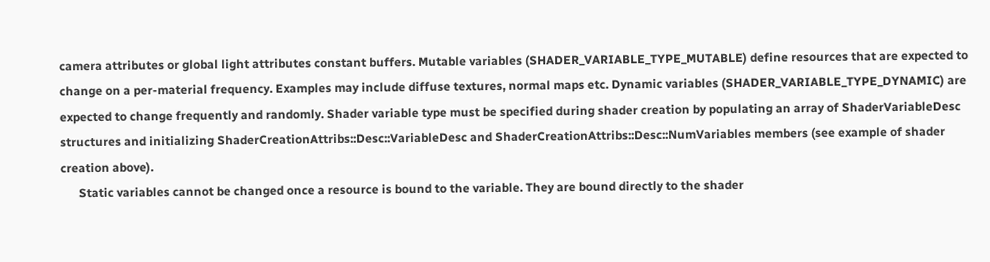camera attributes or global light attributes constant buffers. Mutable variables (SHADER_VARIABLE_TYPE_MUTABLE) define resources that are expected to change on a per-material frequency. Examples may include diffuse textures, normal maps etc. Dynamic variables (SHADER_VARIABLE_TYPE_DYNAMIC) are expected to change frequently and randomly. Shader variable type must be specified during shader creation by populating an array of ShaderVariableDesc structures and initializing ShaderCreationAttribs::Desc::VariableDesc and ShaderCreationAttribs::Desc::NumVariables members (see example of shader creation above).
      Static variables cannot be changed once a resource is bound to the variable. They are bound directly to the shader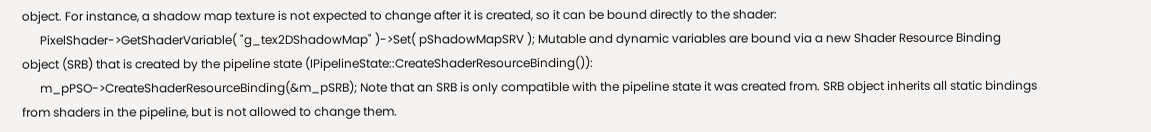object. For instance, a shadow map texture is not expected to change after it is created, so it can be bound directly to the shader:
      PixelShader->GetShaderVariable( "g_tex2DShadowMap" )->Set( pShadowMapSRV ); Mutable and dynamic variables are bound via a new Shader Resource Binding object (SRB) that is created by the pipeline state (IPipelineState::CreateShaderResourceBinding()):
      m_pPSO->CreateShaderResourceBinding(&m_pSRB); Note that an SRB is only compatible with the pipeline state it was created from. SRB object inherits all static bindings from shaders in the pipeline, but is not allowed to change them.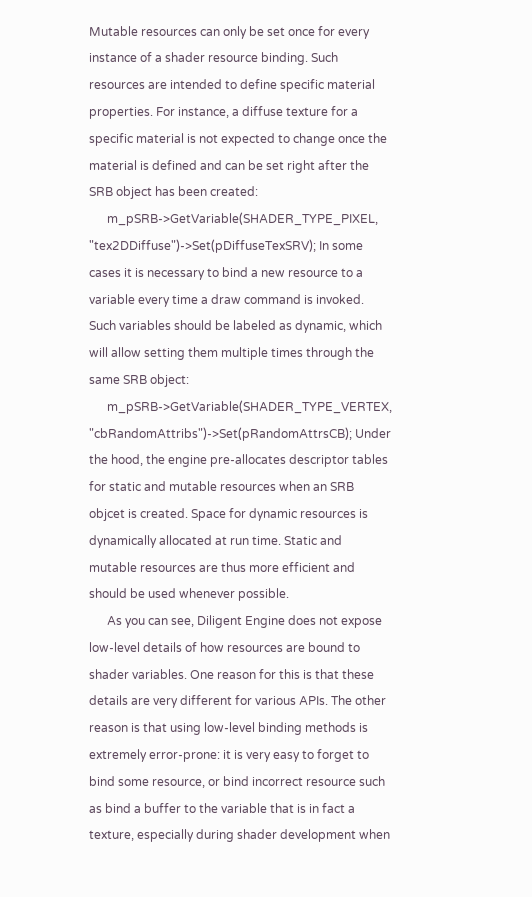Mutable resources can only be set once for every instance of a shader resource binding. Such resources are intended to define specific material properties. For instance, a diffuse texture for a specific material is not expected to change once the material is defined and can be set right after the SRB object has been created:
      m_pSRB->GetVariable(SHADER_TYPE_PIXEL, "tex2DDiffuse")->Set(pDiffuseTexSRV); In some cases it is necessary to bind a new resource to a variable every time a draw command is invoked. Such variables should be labeled as dynamic, which will allow setting them multiple times through the same SRB object:
      m_pSRB->GetVariable(SHADER_TYPE_VERTEX, "cbRandomAttribs")->Set(pRandomAttrsCB); Under the hood, the engine pre-allocates descriptor tables for static and mutable resources when an SRB objcet is created. Space for dynamic resources is dynamically allocated at run time. Static and mutable resources are thus more efficient and should be used whenever possible.
      As you can see, Diligent Engine does not expose low-level details of how resources are bound to shader variables. One reason for this is that these details are very different for various APIs. The other reason is that using low-level binding methods is extremely error-prone: it is very easy to forget to bind some resource, or bind incorrect resource such as bind a buffer to the variable that is in fact a texture, especially during shader development when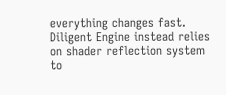everything changes fast. Diligent Engine instead relies on shader reflection system to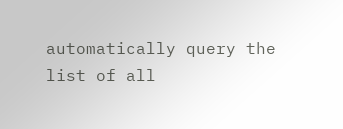automatically query the list of all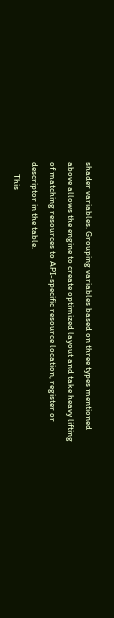shader variables. Grouping variables based on three types mentioned above allows the engine to create optimized layout and take heavy lifting of matching resources to API-specific resource location, register or descriptor in the table.
      This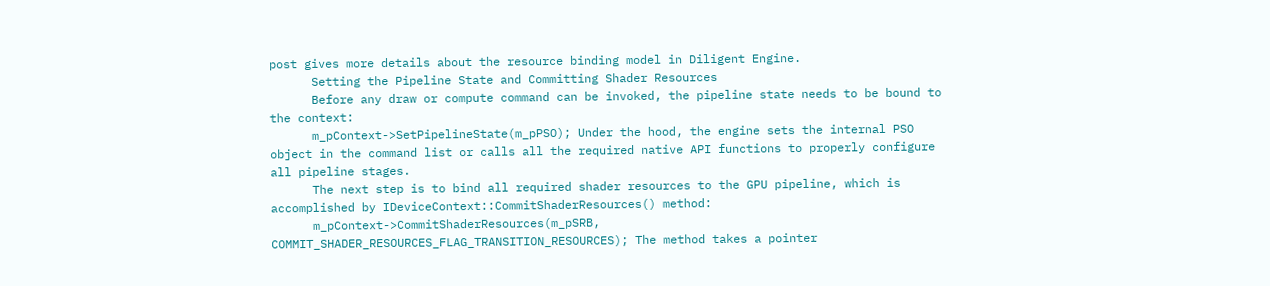post gives more details about the resource binding model in Diligent Engine.
      Setting the Pipeline State and Committing Shader Resources
      Before any draw or compute command can be invoked, the pipeline state needs to be bound to the context:
      m_pContext->SetPipelineState(m_pPSO); Under the hood, the engine sets the internal PSO object in the command list or calls all the required native API functions to properly configure all pipeline stages.
      The next step is to bind all required shader resources to the GPU pipeline, which is accomplished by IDeviceContext::CommitShaderResources() method:
      m_pContext->CommitShaderResources(m_pSRB, COMMIT_SHADER_RESOURCES_FLAG_TRANSITION_RESOURCES); The method takes a pointer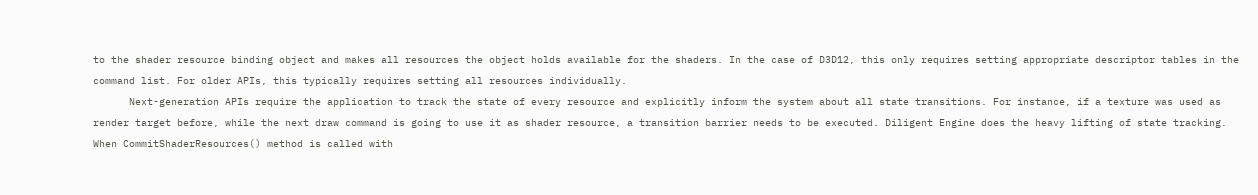to the shader resource binding object and makes all resources the object holds available for the shaders. In the case of D3D12, this only requires setting appropriate descriptor tables in the command list. For older APIs, this typically requires setting all resources individually.
      Next-generation APIs require the application to track the state of every resource and explicitly inform the system about all state transitions. For instance, if a texture was used as render target before, while the next draw command is going to use it as shader resource, a transition barrier needs to be executed. Diligent Engine does the heavy lifting of state tracking.  When CommitShaderResources() method is called with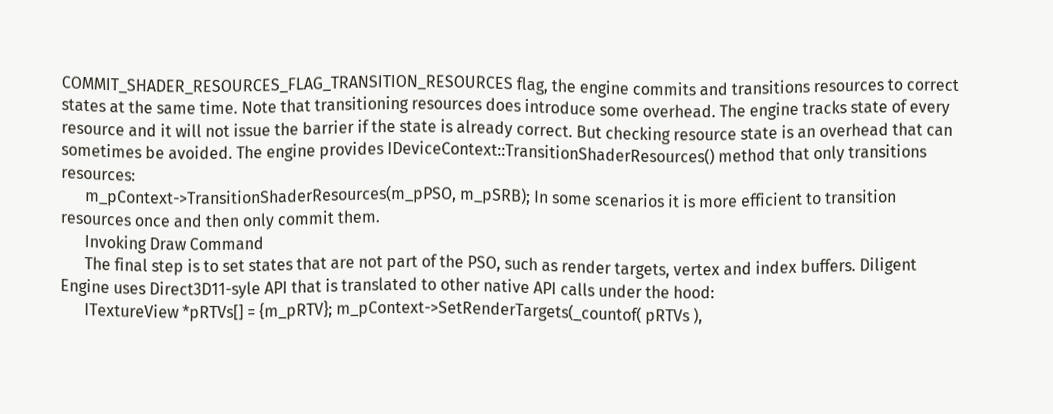COMMIT_SHADER_RESOURCES_FLAG_TRANSITION_RESOURCES flag, the engine commits and transitions resources to correct states at the same time. Note that transitioning resources does introduce some overhead. The engine tracks state of every resource and it will not issue the barrier if the state is already correct. But checking resource state is an overhead that can sometimes be avoided. The engine provides IDeviceContext::TransitionShaderResources() method that only transitions resources:
      m_pContext->TransitionShaderResources(m_pPSO, m_pSRB); In some scenarios it is more efficient to transition resources once and then only commit them.
      Invoking Draw Command
      The final step is to set states that are not part of the PSO, such as render targets, vertex and index buffers. Diligent Engine uses Direct3D11-syle API that is translated to other native API calls under the hood:
      ITextureView *pRTVs[] = {m_pRTV}; m_pContext->SetRenderTargets(_countof( pRTVs ),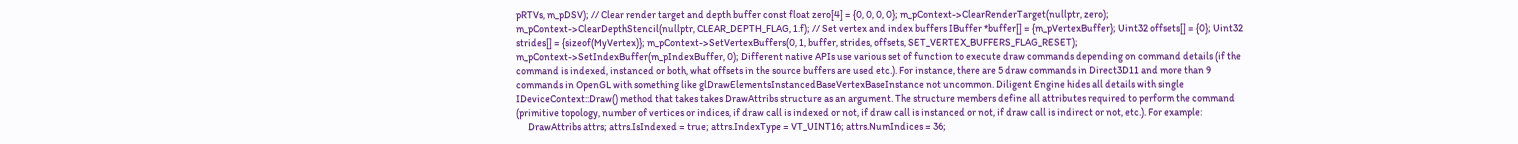pRTVs, m_pDSV); // Clear render target and depth buffer const float zero[4] = {0, 0, 0, 0}; m_pContext->ClearRenderTarget(nullptr, zero); m_pContext->ClearDepthStencil(nullptr, CLEAR_DEPTH_FLAG, 1.f); // Set vertex and index buffers IBuffer *buffer[] = {m_pVertexBuffer}; Uint32 offsets[] = {0}; Uint32 strides[] = {sizeof(MyVertex)}; m_pContext->SetVertexBuffers(0, 1, buffer, strides, offsets, SET_VERTEX_BUFFERS_FLAG_RESET); m_pContext->SetIndexBuffer(m_pIndexBuffer, 0); Different native APIs use various set of function to execute draw commands depending on command details (if the command is indexed, instanced or both, what offsets in the source buffers are used etc.). For instance, there are 5 draw commands in Direct3D11 and more than 9 commands in OpenGL with something like glDrawElementsInstancedBaseVertexBaseInstance not uncommon. Diligent Engine hides all details with single IDeviceContext::Draw() method that takes takes DrawAttribs structure as an argument. The structure members define all attributes required to perform the command (primitive topology, number of vertices or indices, if draw call is indexed or not, if draw call is instanced or not, if draw call is indirect or not, etc.). For example:
      DrawAttribs attrs; attrs.IsIndexed = true; attrs.IndexType = VT_UINT16; attrs.NumIndices = 36;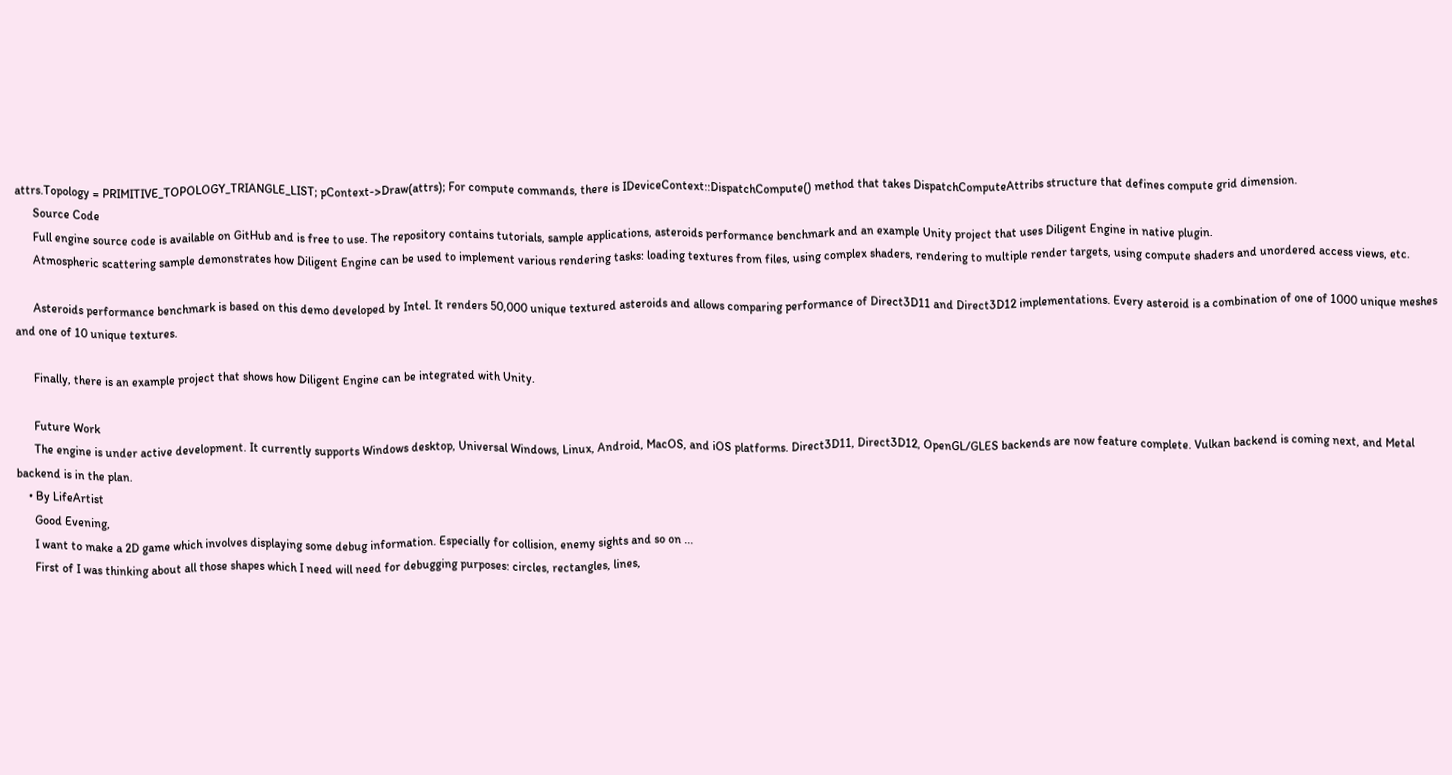attrs.Topology = PRIMITIVE_TOPOLOGY_TRIANGLE_LIST; pContext->Draw(attrs); For compute commands, there is IDeviceContext::DispatchCompute() method that takes DispatchComputeAttribs structure that defines compute grid dimension.
      Source Code
      Full engine source code is available on GitHub and is free to use. The repository contains tutorials, sample applications, asteroids performance benchmark and an example Unity project that uses Diligent Engine in native plugin.
      Atmospheric scattering sample demonstrates how Diligent Engine can be used to implement various rendering tasks: loading textures from files, using complex shaders, rendering to multiple render targets, using compute shaders and unordered access views, etc.

      Asteroids performance benchmark is based on this demo developed by Intel. It renders 50,000 unique textured asteroids and allows comparing performance of Direct3D11 and Direct3D12 implementations. Every asteroid is a combination of one of 1000 unique meshes and one of 10 unique textures.

      Finally, there is an example project that shows how Diligent Engine can be integrated with Unity.

      Future Work
      The engine is under active development. It currently supports Windows desktop, Universal Windows, Linux, Android, MacOS, and iOS platforms. Direct3D11, Direct3D12, OpenGL/GLES backends are now feature complete. Vulkan backend is coming next, and Metal backend is in the plan.
    • By LifeArtist
      Good Evening,
      I want to make a 2D game which involves displaying some debug information. Especially for collision, enemy sights and so on ...
      First of I was thinking about all those shapes which I need will need for debugging purposes: circles, rectangles, lines,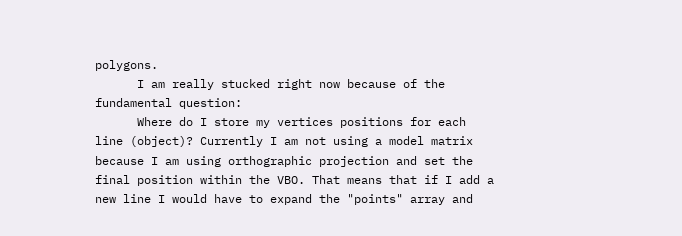polygons.
      I am really stucked right now because of the fundamental question:
      Where do I store my vertices positions for each line (object)? Currently I am not using a model matrix because I am using orthographic projection and set the final position within the VBO. That means that if I add a new line I would have to expand the "points" array and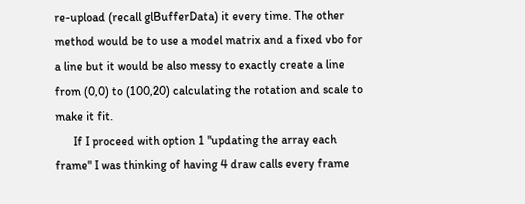re-upload (recall glBufferData) it every time. The other method would be to use a model matrix and a fixed vbo for a line but it would be also messy to exactly create a line from (0,0) to (100,20) calculating the rotation and scale to make it fit.
      If I proceed with option 1 "updating the array each frame" I was thinking of having 4 draw calls every frame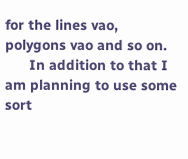for the lines vao, polygons vao and so on.
      In addition to that I am planning to use some sort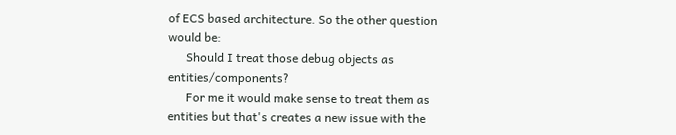of ECS based architecture. So the other question would be:
      Should I treat those debug objects as entities/components?
      For me it would make sense to treat them as entities but that's creates a new issue with the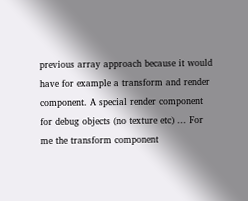previous array approach because it would have for example a transform and render component. A special render component for debug objects (no texture etc) ... For me the transform component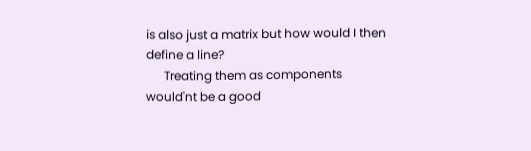is also just a matrix but how would I then define a line?
      Treating them as components would'nt be a good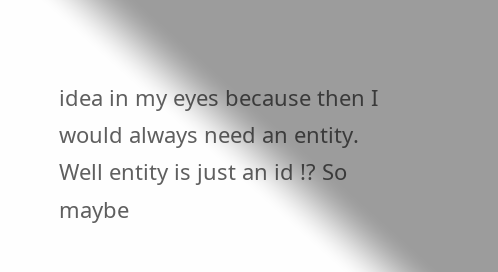idea in my eyes because then I would always need an entity. Well entity is just an id !? So maybe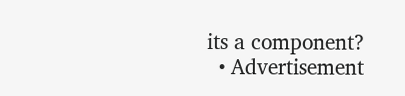its a component?
  • Advertisement